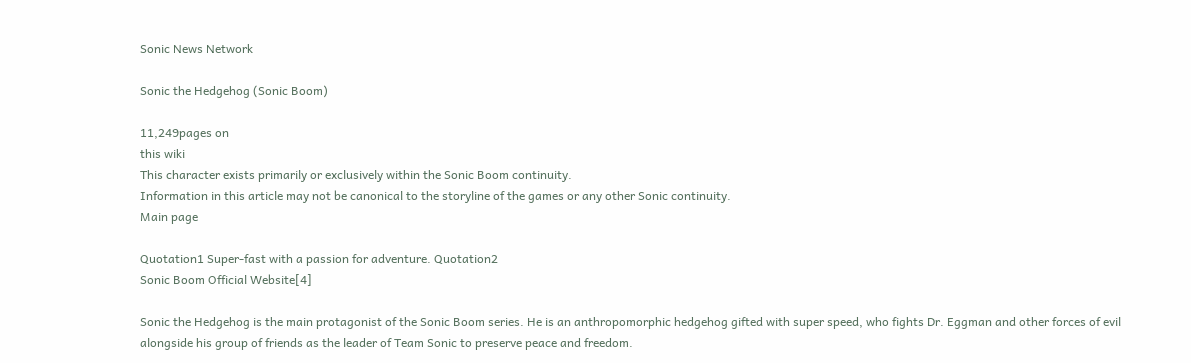Sonic News Network

Sonic the Hedgehog (Sonic Boom)

11,249pages on
this wiki
This character exists primarily or exclusively within the Sonic Boom continuity.
Information in this article may not be canonical to the storyline of the games or any other Sonic continuity.
Main page

Quotation1 Super-fast with a passion for adventure. Quotation2
Sonic Boom Official Website[4]

Sonic the Hedgehog is the main protagonist of the Sonic Boom series. He is an anthropomorphic hedgehog gifted with super speed, who fights Dr. Eggman and other forces of evil alongside his group of friends as the leader of Team Sonic to preserve peace and freedom.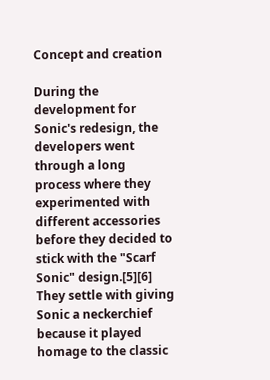Concept and creation

During the development for Sonic's redesign, the developers went through a long process where they experimented with different accessories before they decided to stick with the "Scarf Sonic" design.[5][6] They settle with giving Sonic a neckerchief because it played homage to the classic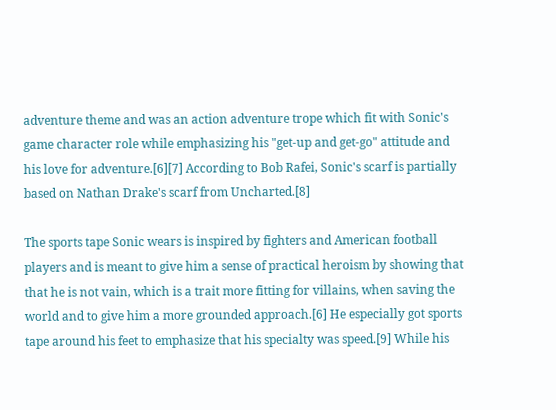adventure theme and was an action adventure trope which fit with Sonic's game character role while emphasizing his "get-up and get-go" attitude and his love for adventure.[6][7] According to Bob Rafei, Sonic's scarf is partially based on Nathan Drake's scarf from Uncharted.[8]

The sports tape Sonic wears is inspired by fighters and American football players and is meant to give him a sense of practical heroism by showing that that he is not vain, which is a trait more fitting for villains, when saving the world and to give him a more grounded approach.[6] He especially got sports tape around his feet to emphasize that his specialty was speed.[9] While his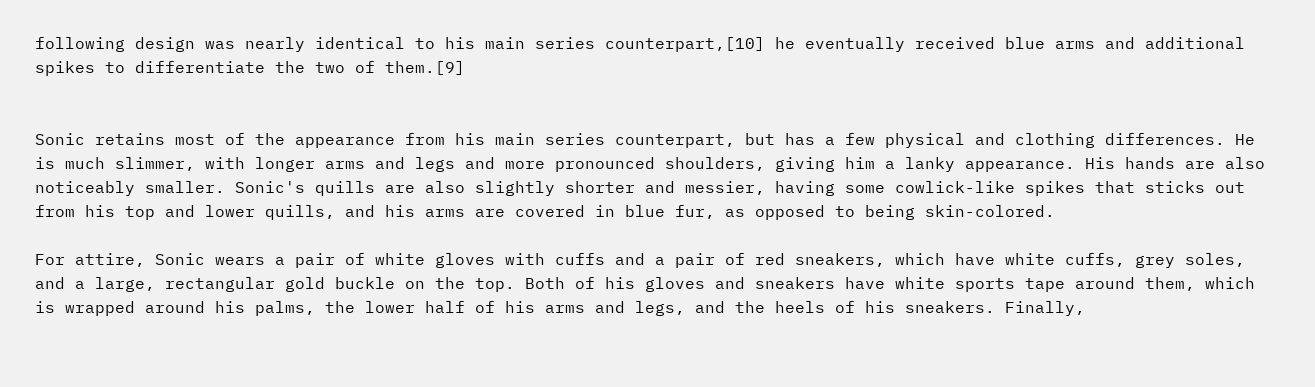following design was nearly identical to his main series counterpart,[10] he eventually received blue arms and additional spikes to differentiate the two of them.[9]


Sonic retains most of the appearance from his main series counterpart, but has a few physical and clothing differences. He is much slimmer, with longer arms and legs and more pronounced shoulders, giving him a lanky appearance. His hands are also noticeably smaller. Sonic's quills are also slightly shorter and messier, having some cowlick-like spikes that sticks out from his top and lower quills, and his arms are covered in blue fur, as opposed to being skin-colored.

For attire, Sonic wears a pair of white gloves with cuffs and a pair of red sneakers, which have white cuffs, grey soles, and a large, rectangular gold buckle on the top. Both of his gloves and sneakers have white sports tape around them, which is wrapped around his palms, the lower half of his arms and legs, and the heels of his sneakers. Finally,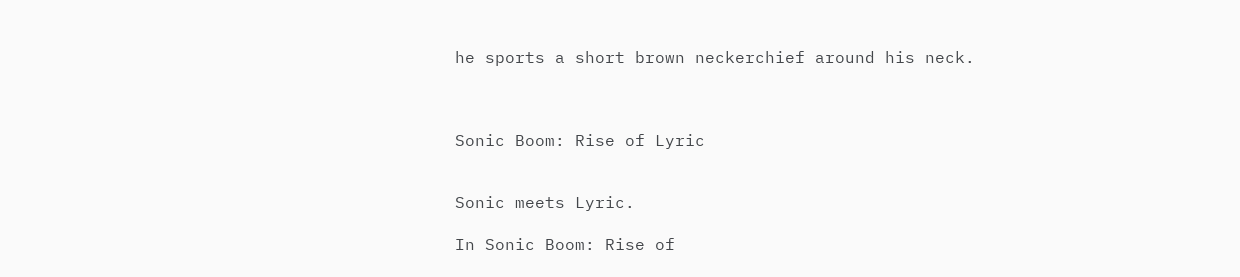he sports a short brown neckerchief around his neck.



Sonic Boom: Rise of Lyric


Sonic meets Lyric.

In Sonic Boom: Rise of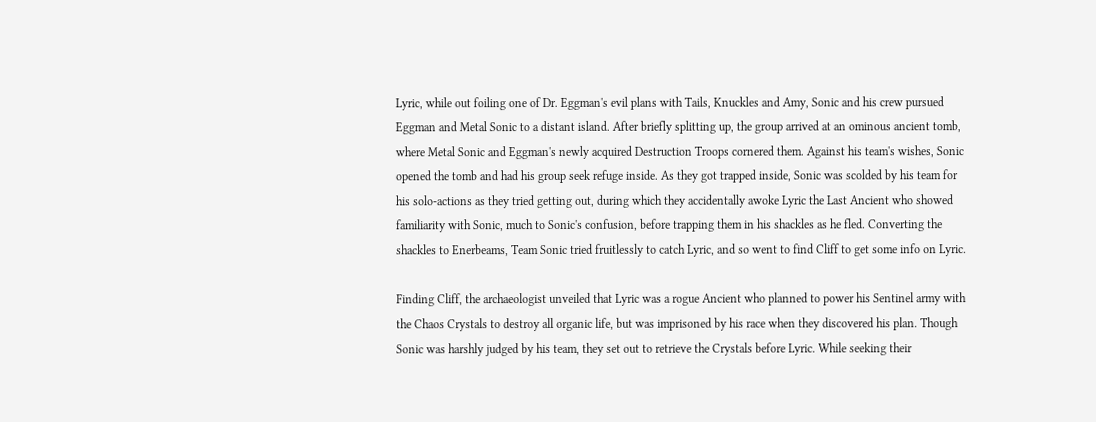Lyric, while out foiling one of Dr. Eggman's evil plans with Tails, Knuckles and Amy, Sonic and his crew pursued Eggman and Metal Sonic to a distant island. After briefly splitting up, the group arrived at an ominous ancient tomb, where Metal Sonic and Eggman's newly acquired Destruction Troops cornered them. Against his team's wishes, Sonic opened the tomb and had his group seek refuge inside. As they got trapped inside, Sonic was scolded by his team for his solo-actions as they tried getting out, during which they accidentally awoke Lyric the Last Ancient who showed familiarity with Sonic, much to Sonic's confusion, before trapping them in his shackles as he fled. Converting the shackles to Enerbeams, Team Sonic tried fruitlessly to catch Lyric, and so went to find Cliff to get some info on Lyric.

Finding Cliff, the archaeologist unveiled that Lyric was a rogue Ancient who planned to power his Sentinel army with the Chaos Crystals to destroy all organic life, but was imprisoned by his race when they discovered his plan. Though Sonic was harshly judged by his team, they set out to retrieve the Crystals before Lyric. While seeking their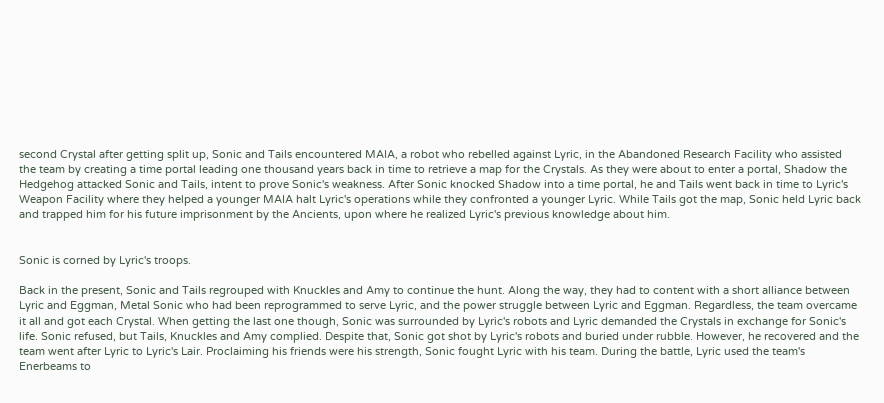second Crystal after getting split up, Sonic and Tails encountered MAIA, a robot who rebelled against Lyric, in the Abandoned Research Facility who assisted the team by creating a time portal leading one thousand years back in time to retrieve a map for the Crystals. As they were about to enter a portal, Shadow the Hedgehog attacked Sonic and Tails, intent to prove Sonic's weakness. After Sonic knocked Shadow into a time portal, he and Tails went back in time to Lyric's Weapon Facility where they helped a younger MAIA halt Lyric's operations while they confronted a younger Lyric. While Tails got the map, Sonic held Lyric back and trapped him for his future imprisonment by the Ancients, upon where he realized Lyric's previous knowledge about him.


Sonic is corned by Lyric's troops.

Back in the present, Sonic and Tails regrouped with Knuckles and Amy to continue the hunt. Along the way, they had to content with a short alliance between Lyric and Eggman, Metal Sonic who had been reprogrammed to serve Lyric, and the power struggle between Lyric and Eggman. Regardless, the team overcame it all and got each Crystal. When getting the last one though, Sonic was surrounded by Lyric's robots and Lyric demanded the Crystals in exchange for Sonic's life. Sonic refused, but Tails, Knuckles and Amy complied. Despite that, Sonic got shot by Lyric's robots and buried under rubble. However, he recovered and the team went after Lyric to Lyric's Lair. Proclaiming his friends were his strength, Sonic fought Lyric with his team. During the battle, Lyric used the team's Enerbeams to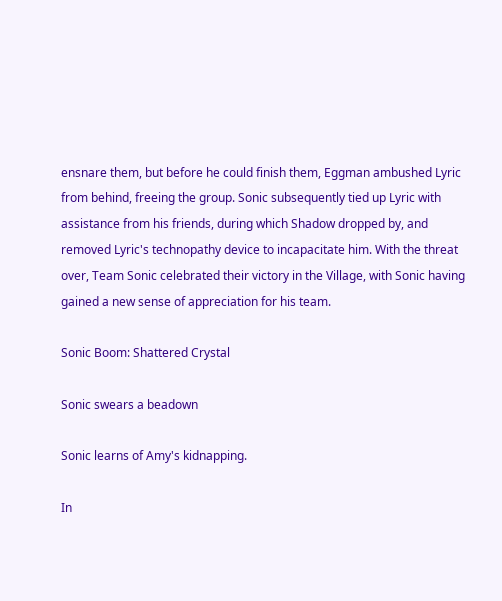ensnare them, but before he could finish them, Eggman ambushed Lyric from behind, freeing the group. Sonic subsequently tied up Lyric with assistance from his friends, during which Shadow dropped by, and removed Lyric's technopathy device to incapacitate him. With the threat over, Team Sonic celebrated their victory in the Village, with Sonic having gained a new sense of appreciation for his team.

Sonic Boom: Shattered Crystal

Sonic swears a beadown

Sonic learns of Amy's kidnapping.

In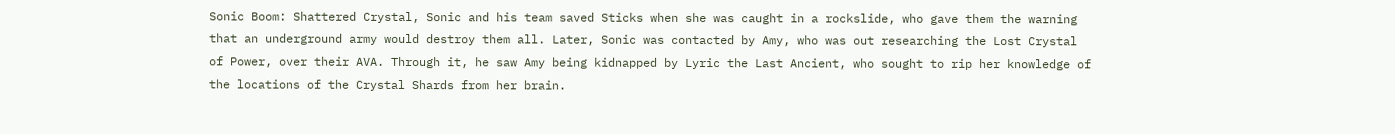Sonic Boom: Shattered Crystal, Sonic and his team saved Sticks when she was caught in a rockslide, who gave them the warning that an underground army would destroy them all. Later, Sonic was contacted by Amy, who was out researching the Lost Crystal of Power, over their AVA. Through it, he saw Amy being kidnapped by Lyric the Last Ancient, who sought to rip her knowledge of the locations of the Crystal Shards from her brain.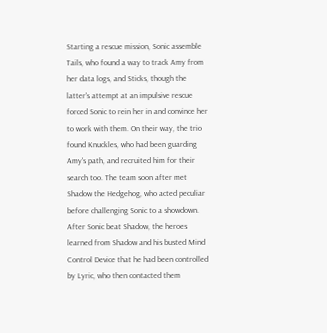Starting a rescue mission, Sonic assemble Tails, who found a way to track Amy from her data logs, and Sticks, though the latter's attempt at an impulsive rescue forced Sonic to rein her in and convince her to work with them. On their way, the trio found Knuckles, who had been guarding Amy's path, and recruited him for their search too. The team soon after met Shadow the Hedgehog, who acted peculiar before challenging Sonic to a showdown. After Sonic beat Shadow, the heroes learned from Shadow and his busted Mind Control Device that he had been controlled by Lyric, who then contacted them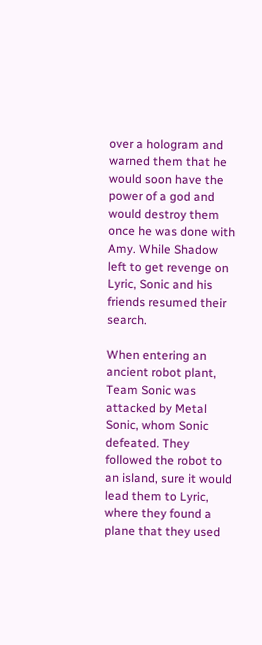over a hologram and warned them that he would soon have the power of a god and would destroy them once he was done with Amy. While Shadow left to get revenge on Lyric, Sonic and his friends resumed their search.

When entering an ancient robot plant, Team Sonic was attacked by Metal Sonic, whom Sonic defeated. They followed the robot to an island, sure it would lead them to Lyric, where they found a plane that they used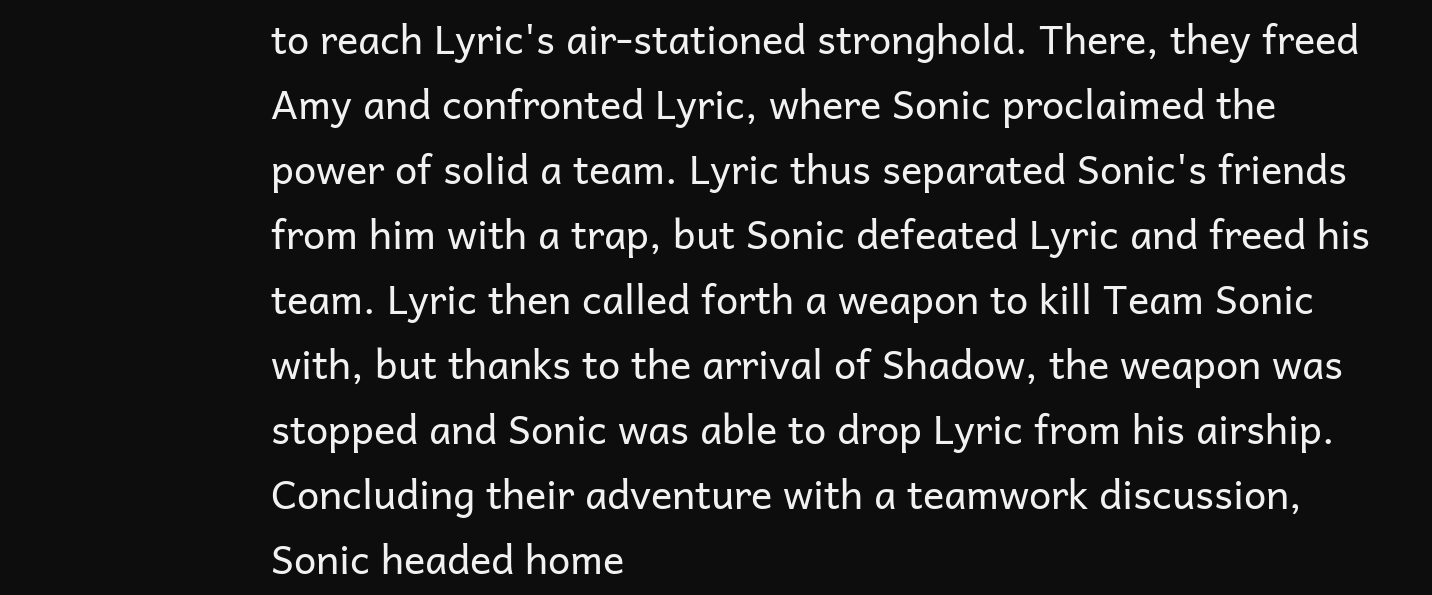to reach Lyric's air-stationed stronghold. There, they freed Amy and confronted Lyric, where Sonic proclaimed the power of solid a team. Lyric thus separated Sonic's friends from him with a trap, but Sonic defeated Lyric and freed his team. Lyric then called forth a weapon to kill Team Sonic with, but thanks to the arrival of Shadow, the weapon was stopped and Sonic was able to drop Lyric from his airship. Concluding their adventure with a teamwork discussion, Sonic headed home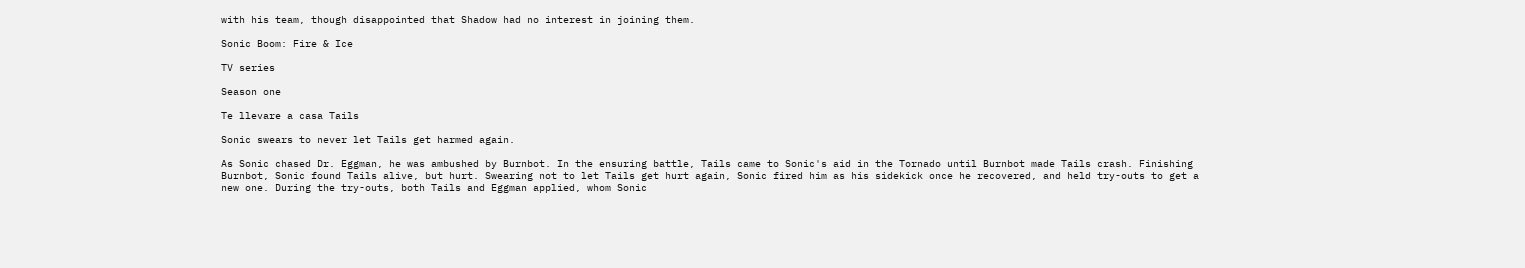with his team, though disappointed that Shadow had no interest in joining them.

Sonic Boom: Fire & Ice

TV series

Season one

Te llevare a casa Tails

Sonic swears to never let Tails get harmed again.

As Sonic chased Dr. Eggman, he was ambushed by Burnbot. In the ensuring battle, Tails came to Sonic's aid in the Tornado until Burnbot made Tails crash. Finishing Burnbot, Sonic found Tails alive, but hurt. Swearing not to let Tails get hurt again, Sonic fired him as his sidekick once he recovered, and held try-outs to get a new one. During the try-outs, both Tails and Eggman applied, whom Sonic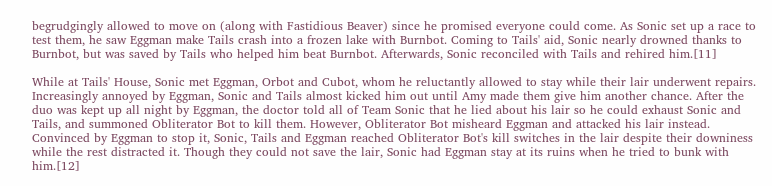begrudgingly allowed to move on (along with Fastidious Beaver) since he promised everyone could come. As Sonic set up a race to test them, he saw Eggman make Tails crash into a frozen lake with Burnbot. Coming to Tails' aid, Sonic nearly drowned thanks to Burnbot, but was saved by Tails who helped him beat Burnbot. Afterwards, Sonic reconciled with Tails and rehired him.[11]

While at Tails' House, Sonic met Eggman, Orbot and Cubot, whom he reluctantly allowed to stay while their lair underwent repairs. Increasingly annoyed by Eggman, Sonic and Tails almost kicked him out until Amy made them give him another chance. After the duo was kept up all night by Eggman, the doctor told all of Team Sonic that he lied about his lair so he could exhaust Sonic and Tails, and summoned Obliterator Bot to kill them. However, Obliterator Bot misheard Eggman and attacked his lair instead. Convinced by Eggman to stop it, Sonic, Tails and Eggman reached Obliterator Bot's kill switches in the lair despite their downiness while the rest distracted it. Though they could not save the lair, Sonic had Eggman stay at its ruins when he tried to bunk with him.[12]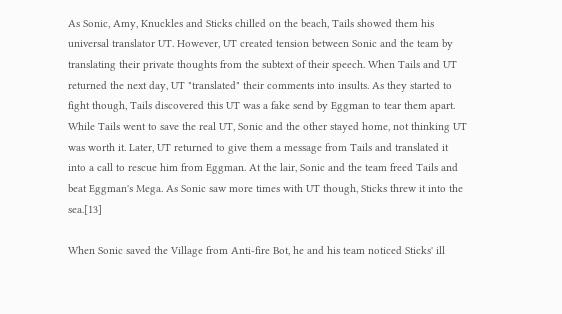As Sonic, Amy, Knuckles and Sticks chilled on the beach, Tails showed them his universal translator UT. However, UT created tension between Sonic and the team by translating their private thoughts from the subtext of their speech. When Tails and UT returned the next day, UT "translated" their comments into insults. As they started to fight though, Tails discovered this UT was a fake send by Eggman to tear them apart. While Tails went to save the real UT, Sonic and the other stayed home, not thinking UT was worth it. Later, UT returned to give them a message from Tails and translated it into a call to rescue him from Eggman. At the lair, Sonic and the team freed Tails and beat Eggman's Mega. As Sonic saw more times with UT though, Sticks threw it into the sea.[13]

When Sonic saved the Village from Anti-fire Bot, he and his team noticed Sticks' ill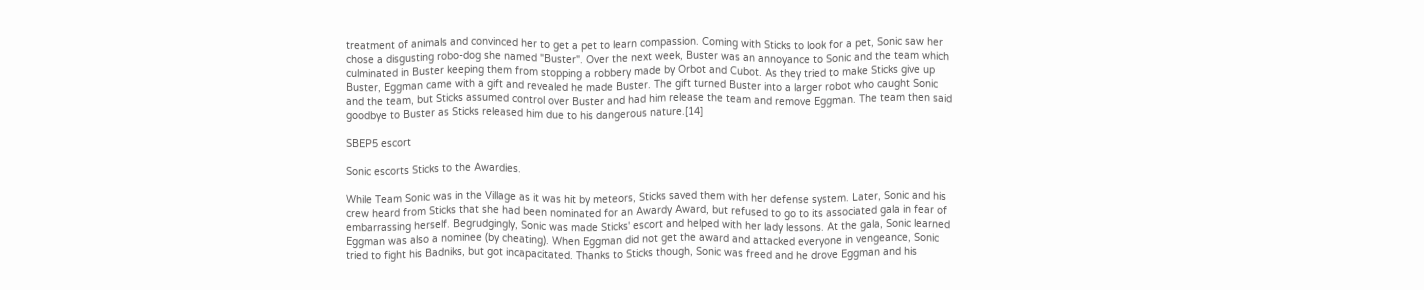treatment of animals and convinced her to get a pet to learn compassion. Coming with Sticks to look for a pet, Sonic saw her chose a disgusting robo-dog she named "Buster". Over the next week, Buster was an annoyance to Sonic and the team which culminated in Buster keeping them from stopping a robbery made by Orbot and Cubot. As they tried to make Sticks give up Buster, Eggman came with a gift and revealed he made Buster. The gift turned Buster into a larger robot who caught Sonic and the team, but Sticks assumed control over Buster and had him release the team and remove Eggman. The team then said goodbye to Buster as Sticks released him due to his dangerous nature.[14]

SBEP5 escort

Sonic escorts Sticks to the Awardies.

While Team Sonic was in the Village as it was hit by meteors, Sticks saved them with her defense system. Later, Sonic and his crew heard from Sticks that she had been nominated for an Awardy Award, but refused to go to its associated gala in fear of embarrassing herself. Begrudgingly, Sonic was made Sticks' escort and helped with her lady lessons. At the gala, Sonic learned Eggman was also a nominee (by cheating). When Eggman did not get the award and attacked everyone in vengeance, Sonic tried to fight his Badniks, but got incapacitated. Thanks to Sticks though, Sonic was freed and he drove Eggman and his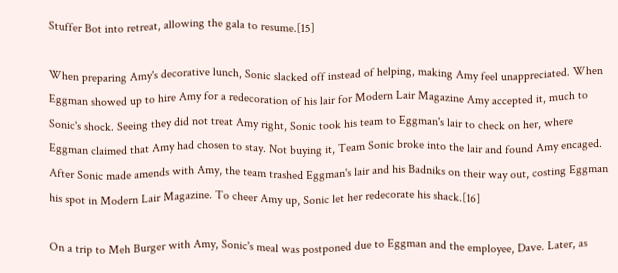Stuffer Bot into retreat, allowing the gala to resume.[15]

When preparing Amy's decorative lunch, Sonic slacked off instead of helping, making Amy feel unappreciated. When Eggman showed up to hire Amy for a redecoration of his lair for Modern Lair Magazine Amy accepted it, much to Sonic's shock. Seeing they did not treat Amy right, Sonic took his team to Eggman's lair to check on her, where Eggman claimed that Amy had chosen to stay. Not buying it, Team Sonic broke into the lair and found Amy encaged. After Sonic made amends with Amy, the team trashed Eggman's lair and his Badniks on their way out, costing Eggman his spot in Modern Lair Magazine. To cheer Amy up, Sonic let her redecorate his shack.[16]

On a trip to Meh Burger with Amy, Sonic's meal was postponed due to Eggman and the employee, Dave. Later, as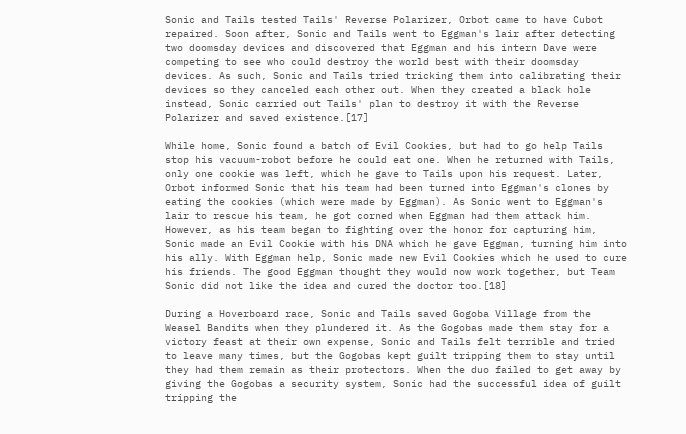Sonic and Tails tested Tails' Reverse Polarizer, Orbot came to have Cubot repaired. Soon after, Sonic and Tails went to Eggman's lair after detecting two doomsday devices and discovered that Eggman and his intern Dave were competing to see who could destroy the world best with their doomsday devices. As such, Sonic and Tails tried tricking them into calibrating their devices so they canceled each other out. When they created a black hole instead, Sonic carried out Tails' plan to destroy it with the Reverse Polarizer and saved existence.[17]

While home, Sonic found a batch of Evil Cookies, but had to go help Tails stop his vacuum-robot before he could eat one. When he returned with Tails, only one cookie was left, which he gave to Tails upon his request. Later, Orbot informed Sonic that his team had been turned into Eggman's clones by eating the cookies (which were made by Eggman). As Sonic went to Eggman's lair to rescue his team, he got corned when Eggman had them attack him. However, as his team began to fighting over the honor for capturing him, Sonic made an Evil Cookie with his DNA which he gave Eggman, turning him into his ally. With Eggman help, Sonic made new Evil Cookies which he used to cure his friends. The good Eggman thought they would now work together, but Team Sonic did not like the idea and cured the doctor too.[18]

During a Hoverboard race, Sonic and Tails saved Gogoba Village from the Weasel Bandits when they plundered it. As the Gogobas made them stay for a victory feast at their own expense, Sonic and Tails felt terrible and tried to leave many times, but the Gogobas kept guilt tripping them to stay until they had them remain as their protectors. When the duo failed to get away by giving the Gogobas a security system, Sonic had the successful idea of guilt tripping the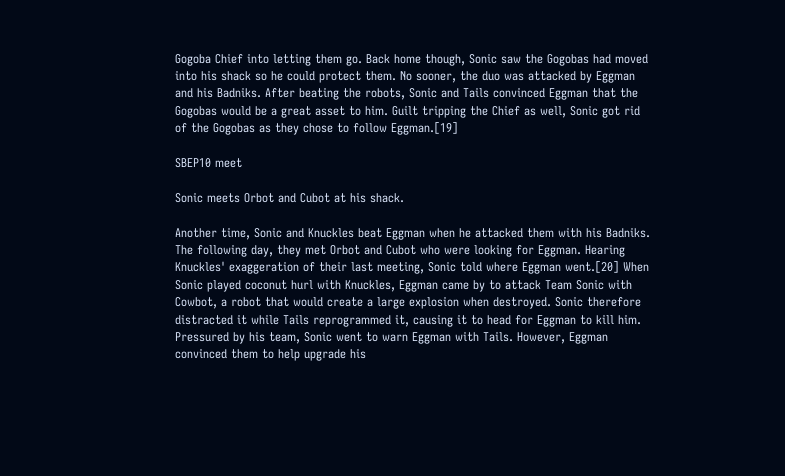Gogoba Chief into letting them go. Back home though, Sonic saw the Gogobas had moved into his shack so he could protect them. No sooner, the duo was attacked by Eggman and his Badniks. After beating the robots, Sonic and Tails convinced Eggman that the Gogobas would be a great asset to him. Guilt tripping the Chief as well, Sonic got rid of the Gogobas as they chose to follow Eggman.[19]

SBEP10 meet

Sonic meets Orbot and Cubot at his shack.

Another time, Sonic and Knuckles beat Eggman when he attacked them with his Badniks. The following day, they met Orbot and Cubot who were looking for Eggman. Hearing Knuckles' exaggeration of their last meeting, Sonic told where Eggman went.[20] When Sonic played coconut hurl with Knuckles, Eggman came by to attack Team Sonic with Cowbot, a robot that would create a large explosion when destroyed. Sonic therefore distracted it while Tails reprogrammed it, causing it to head for Eggman to kill him. Pressured by his team, Sonic went to warn Eggman with Tails. However, Eggman convinced them to help upgrade his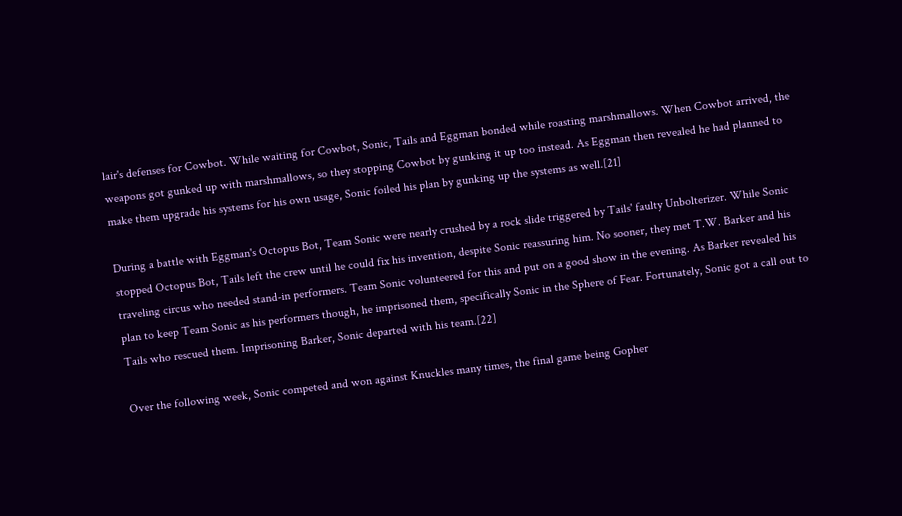lair's defenses for Cowbot. While waiting for Cowbot, Sonic, Tails and Eggman bonded while roasting marshmallows. When Cowbot arrived, the weapons got gunked up with marshmallows, so they stopping Cowbot by gunking it up too instead. As Eggman then revealed he had planned to make them upgrade his systems for his own usage, Sonic foiled his plan by gunking up the systems as well.[21]

During a battle with Eggman's Octopus Bot, Team Sonic were nearly crushed by a rock slide triggered by Tails' faulty Unbolterizer. While Sonic stopped Octopus Bot, Tails left the crew until he could fix his invention, despite Sonic reassuring him. No sooner, they met T.W. Barker and his traveling circus who needed stand-in performers. Team Sonic volunteered for this and put on a good show in the evening. As Barker revealed his plan to keep Team Sonic as his performers though, he imprisoned them, specifically Sonic in the Sphere of Fear. Fortunately, Sonic got a call out to Tails who rescued them. Imprisoning Barker, Sonic departed with his team.[22]

Over the following week, Sonic competed and won against Knuckles many times, the final game being Gopher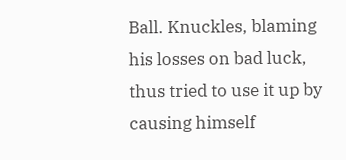Ball. Knuckles, blaming his losses on bad luck, thus tried to use it up by causing himself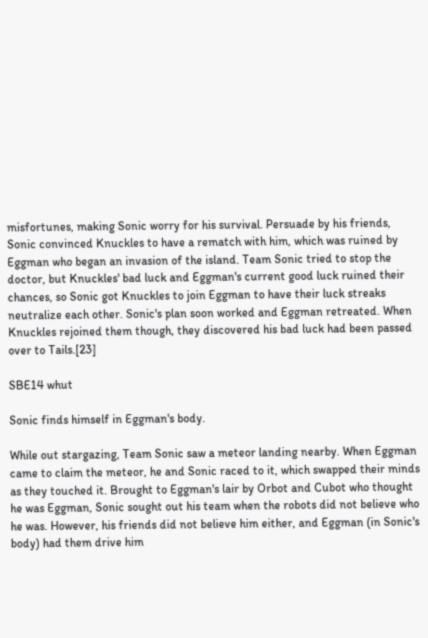misfortunes, making Sonic worry for his survival. Persuade by his friends, Sonic convinced Knuckles to have a rematch with him, which was ruined by Eggman who began an invasion of the island. Team Sonic tried to stop the doctor, but Knuckles' bad luck and Eggman's current good luck ruined their chances, so Sonic got Knuckles to join Eggman to have their luck streaks neutralize each other. Sonic's plan soon worked and Eggman retreated. When Knuckles rejoined them though, they discovered his bad luck had been passed over to Tails.[23]

SBE14 whut

Sonic finds himself in Eggman's body.

While out stargazing, Team Sonic saw a meteor landing nearby. When Eggman came to claim the meteor, he and Sonic raced to it, which swapped their minds as they touched it. Brought to Eggman's lair by Orbot and Cubot who thought he was Eggman, Sonic sought out his team when the robots did not believe who he was. However, his friends did not believe him either, and Eggman (in Sonic's body) had them drive him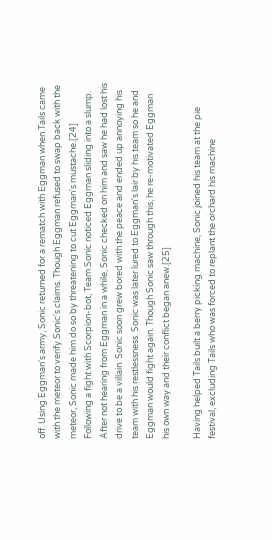off. Using Eggman's army, Sonic returned for a rematch with Eggman when Tails came with the meteor to verify Sonic's claims. Though Eggman refused to swap back with the meteor, Sonic made him do so by threatening to cut Eggman's mustache.[24] Following a fight with Scorpion-bot, Team Sonic noticed Eggman sliding into a slump. After not hearing from Eggman in a while, Sonic checked on him and saw he had lost his drive to be a villain. Sonic soon grew bored with the peace and ended up annoying his team with his restlessness. Sonic was later lured to Eggman's lair by his team so he and Eggman would fight again. Though Sonic saw through this, he re-motivated Eggman his own way and their conflict began anew.[25]

Having helped Tails built a berry picking machine, Sonic joined his team at the pie festival, excluding Tails who was forced to replant the orchard his machine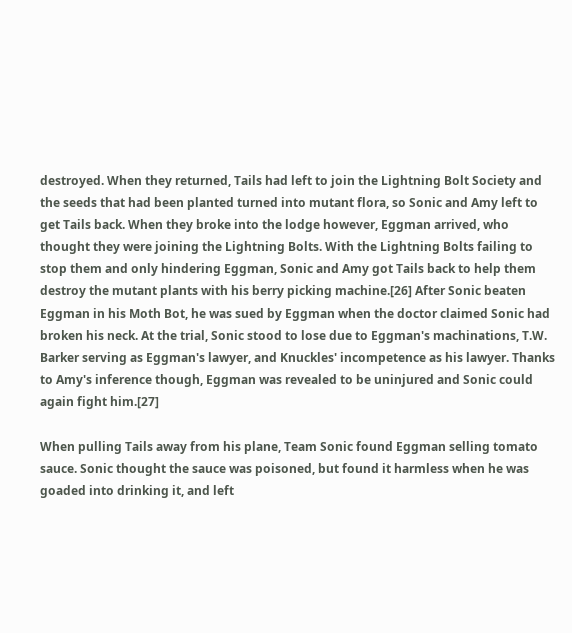destroyed. When they returned, Tails had left to join the Lightning Bolt Society and the seeds that had been planted turned into mutant flora, so Sonic and Amy left to get Tails back. When they broke into the lodge however, Eggman arrived, who thought they were joining the Lightning Bolts. With the Lightning Bolts failing to stop them and only hindering Eggman, Sonic and Amy got Tails back to help them destroy the mutant plants with his berry picking machine.[26] After Sonic beaten Eggman in his Moth Bot, he was sued by Eggman when the doctor claimed Sonic had broken his neck. At the trial, Sonic stood to lose due to Eggman's machinations, T.W. Barker serving as Eggman's lawyer, and Knuckles' incompetence as his lawyer. Thanks to Amy's inference though, Eggman was revealed to be uninjured and Sonic could again fight him.[27]

When pulling Tails away from his plane, Team Sonic found Eggman selling tomato sauce. Sonic thought the sauce was poisoned, but found it harmless when he was goaded into drinking it, and left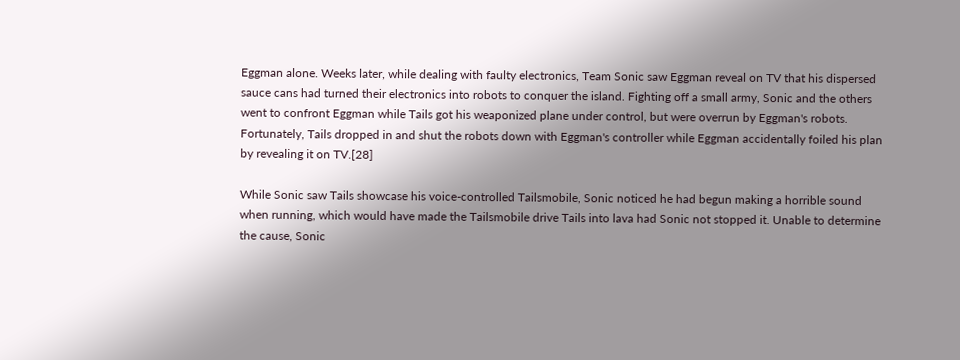Eggman alone. Weeks later, while dealing with faulty electronics, Team Sonic saw Eggman reveal on TV that his dispersed sauce cans had turned their electronics into robots to conquer the island. Fighting off a small army, Sonic and the others went to confront Eggman while Tails got his weaponized plane under control, but were overrun by Eggman's robots. Fortunately, Tails dropped in and shut the robots down with Eggman's controller while Eggman accidentally foiled his plan by revealing it on TV.[28]

While Sonic saw Tails showcase his voice-controlled Tailsmobile, Sonic noticed he had begun making a horrible sound when running, which would have made the Tailsmobile drive Tails into lava had Sonic not stopped it. Unable to determine the cause, Sonic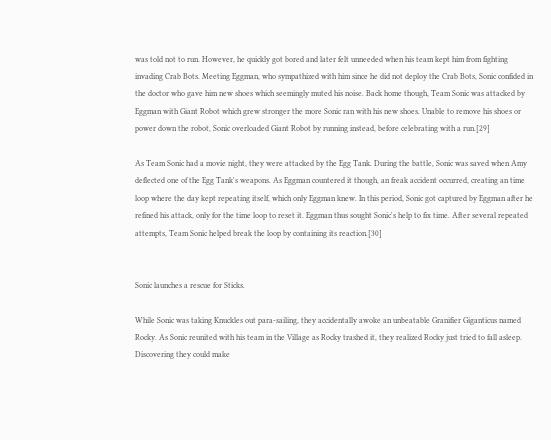was told not to run. However, he quickly got bored and later felt unneeded when his team kept him from fighting invading Crab Bots. Meeting Eggman, who sympathized with him since he did not deploy the Crab Bots, Sonic confided in the doctor who gave him new shoes which seemingly muted his noise. Back home though, Team Sonic was attacked by Eggman with Giant Robot which grew stronger the more Sonic ran with his new shoes. Unable to remove his shoes or power down the robot, Sonic overloaded Giant Robot by running instead, before celebrating with a run.[29]

As Team Sonic had a movie night, they were attacked by the Egg Tank. During the battle, Sonic was saved when Amy deflected one of the Egg Tank's weapons. As Eggman countered it though, an freak accident occurred, creating an time loop where the day kept repeating itself, which only Eggman knew. In this period, Sonic got captured by Eggman after he refined his attack, only for the time loop to reset it. Eggman thus sought Sonic's help to fix time. After several repeated attempts, Team Sonic helped break the loop by containing its reaction.[30]


Sonic launches a rescue for Sticks.

While Sonic was taking Knuckles out para-sailing, they accidentally awoke an unbeatable Granifier Giganticus named Rocky. As Sonic reunited with his team in the Village as Rocky trashed it, they realized Rocky just tried to fall asleep. Discovering they could make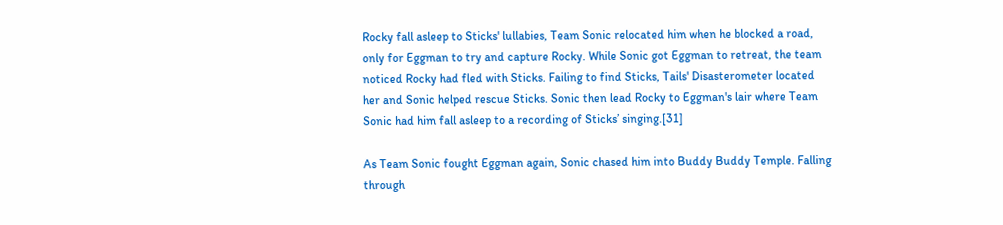Rocky fall asleep to Sticks' lullabies, Team Sonic relocated him when he blocked a road, only for Eggman to try and capture Rocky. While Sonic got Eggman to retreat, the team noticed Rocky had fled with Sticks. Failing to find Sticks, Tails' Disasterometer located her and Sonic helped rescue Sticks. Sonic then lead Rocky to Eggman's lair where Team Sonic had him fall asleep to a recording of Sticks’ singing.[31]

As Team Sonic fought Eggman again, Sonic chased him into Buddy Buddy Temple. Falling through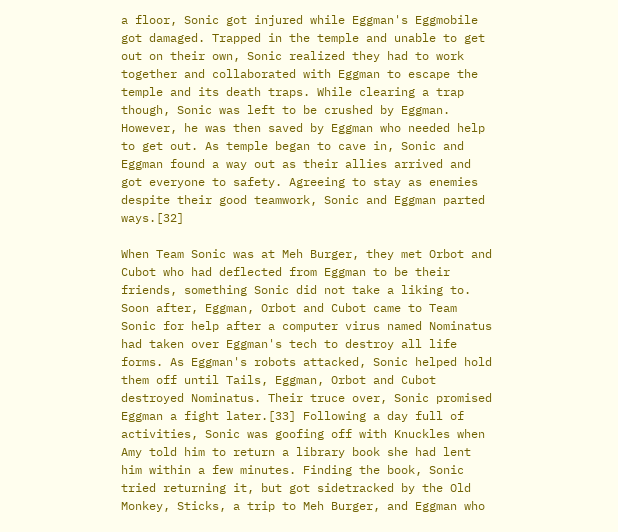a floor, Sonic got injured while Eggman's Eggmobile got damaged. Trapped in the temple and unable to get out on their own, Sonic realized they had to work together and collaborated with Eggman to escape the temple and its death traps. While clearing a trap though, Sonic was left to be crushed by Eggman. However, he was then saved by Eggman who needed help to get out. As temple began to cave in, Sonic and Eggman found a way out as their allies arrived and got everyone to safety. Agreeing to stay as enemies despite their good teamwork, Sonic and Eggman parted ways.[32]

When Team Sonic was at Meh Burger, they met Orbot and Cubot who had deflected from Eggman to be their friends, something Sonic did not take a liking to. Soon after, Eggman, Orbot and Cubot came to Team Sonic for help after a computer virus named Nominatus had taken over Eggman's tech to destroy all life forms. As Eggman's robots attacked, Sonic helped hold them off until Tails, Eggman, Orbot and Cubot destroyed Nominatus. Their truce over, Sonic promised Eggman a fight later.[33] Following a day full of activities, Sonic was goofing off with Knuckles when Amy told him to return a library book she had lent him within a few minutes. Finding the book, Sonic tried returning it, but got sidetracked by the Old Monkey, Sticks, a trip to Meh Burger, and Eggman who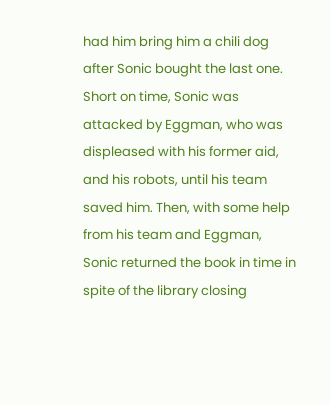had him bring him a chili dog after Sonic bought the last one. Short on time, Sonic was attacked by Eggman, who was displeased with his former aid, and his robots, until his team saved him. Then, with some help from his team and Eggman, Sonic returned the book in time in spite of the library closing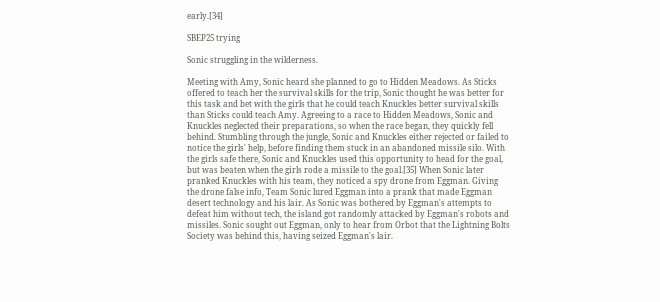early.[34]

SBEP25 trying

Sonic struggling in the wilderness.

Meeting with Amy, Sonic heard she planned to go to Hidden Meadows. As Sticks offered to teach her the survival skills for the trip, Sonic thought he was better for this task and bet with the girls that he could teach Knuckles better survival skills than Sticks could teach Amy. Agreeing to a race to Hidden Meadows, Sonic and Knuckles neglected their preparations, so when the race began, they quickly fell behind. Stumbling through the jungle, Sonic and Knuckles either rejected or failed to notice the girls' help, before finding them stuck in an abandoned missile silo. With the girls safe there, Sonic and Knuckles used this opportunity to head for the goal, but was beaten when the girls rode a missile to the goal.[35] When Sonic later pranked Knuckles with his team, they noticed a spy drone from Eggman. Giving the drone false info, Team Sonic lured Eggman into a prank that made Eggman desert technology and his lair. As Sonic was bothered by Eggman's attempts to defeat him without tech, the island got randomly attacked by Eggman's robots and missiles. Sonic sought out Eggman, only to hear from Orbot that the Lightning Bolts Society was behind this, having seized Eggman's lair.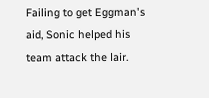Failing to get Eggman's aid, Sonic helped his team attack the lair.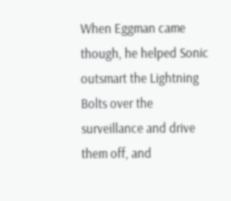When Eggman came though, he helped Sonic outsmart the Lightning Bolts over the surveillance and drive them off, and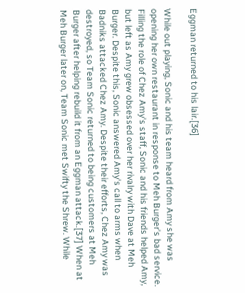Eggman returned to his lair.[36]

While out playing, Sonic and his team heard from Amy she was opening her own restaurant in response to Meh Burger's bad service. Filling the role of Chez Amy's staff, Sonic and his friends helped Amy, but left as Amy grew obsessed over her rivalry with Dave at Meh Burger. Despite this, Sonic answered Amy's call to arms when Badniks attacked Chez Amy. Despite their efforts, Chez Amy was destroyed, so Team Sonic returned to being customers at Meh Burger after helping rebuild it from an Eggman attack.[37] When at Meh Burger later on, Team Sonic met Swifty the Shrew. While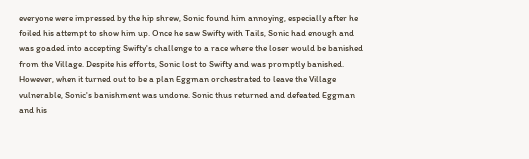everyone were impressed by the hip shrew, Sonic found him annoying, especially after he foiled his attempt to show him up. Once he saw Swifty with Tails, Sonic had enough and was goaded into accepting Swifty's challenge to a race where the loser would be banished from the Village. Despite his efforts, Sonic lost to Swifty and was promptly banished. However, when it turned out to be a plan Eggman orchestrated to leave the Village vulnerable, Sonic's banishment was undone. Sonic thus returned and defeated Eggman and his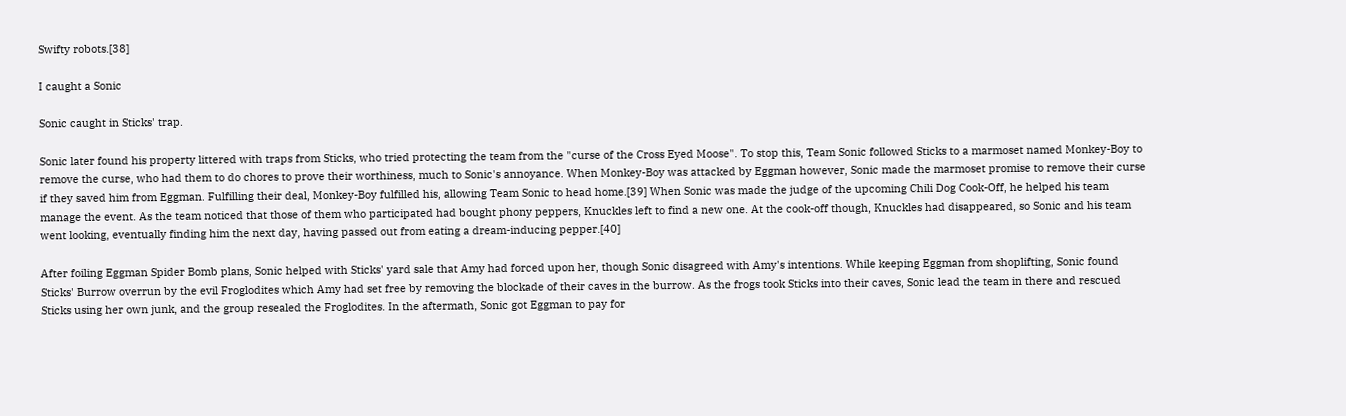Swifty robots.[38]

I caught a Sonic

Sonic caught in Sticks' trap.

Sonic later found his property littered with traps from Sticks, who tried protecting the team from the "curse of the Cross Eyed Moose". To stop this, Team Sonic followed Sticks to a marmoset named Monkey-Boy to remove the curse, who had them to do chores to prove their worthiness, much to Sonic's annoyance. When Monkey-Boy was attacked by Eggman however, Sonic made the marmoset promise to remove their curse if they saved him from Eggman. Fulfilling their deal, Monkey-Boy fulfilled his, allowing Team Sonic to head home.[39] When Sonic was made the judge of the upcoming Chili Dog Cook-Off, he helped his team manage the event. As the team noticed that those of them who participated had bought phony peppers, Knuckles left to find a new one. At the cook-off though, Knuckles had disappeared, so Sonic and his team went looking, eventually finding him the next day, having passed out from eating a dream-inducing pepper.[40]

After foiling Eggman Spider Bomb plans, Sonic helped with Sticks' yard sale that Amy had forced upon her, though Sonic disagreed with Amy's intentions. While keeping Eggman from shoplifting, Sonic found Sticks' Burrow overrun by the evil Froglodites which Amy had set free by removing the blockade of their caves in the burrow. As the frogs took Sticks into their caves, Sonic lead the team in there and rescued Sticks using her own junk, and the group resealed the Froglodites. In the aftermath, Sonic got Eggman to pay for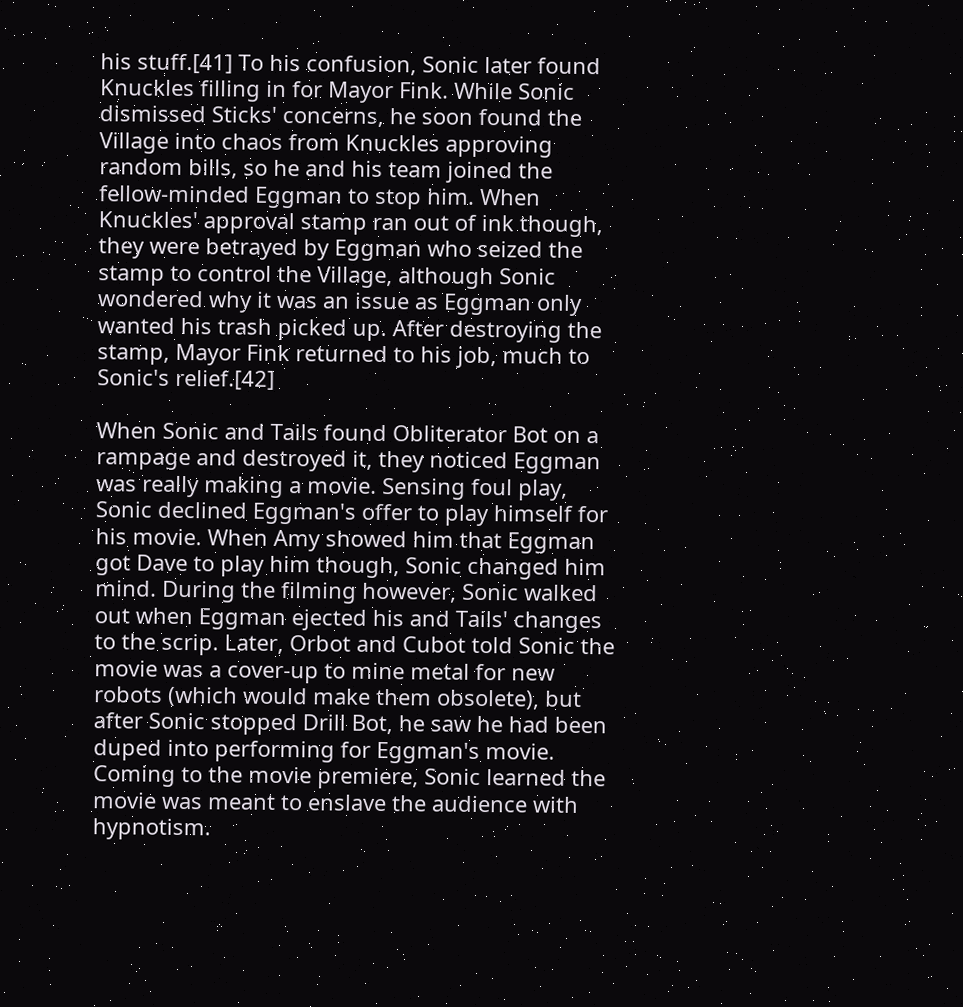his stuff.[41] To his confusion, Sonic later found Knuckles filling in for Mayor Fink. While Sonic dismissed Sticks' concerns, he soon found the Village into chaos from Knuckles approving random bills, so he and his team joined the fellow-minded Eggman to stop him. When Knuckles' approval stamp ran out of ink though, they were betrayed by Eggman who seized the stamp to control the Village, although Sonic wondered why it was an issue as Eggman only wanted his trash picked up. After destroying the stamp, Mayor Fink returned to his job, much to Sonic's relief.[42]

When Sonic and Tails found Obliterator Bot on a rampage and destroyed it, they noticed Eggman was really making a movie. Sensing foul play, Sonic declined Eggman's offer to play himself for his movie. When Amy showed him that Eggman got Dave to play him though, Sonic changed him mind. During the filming however, Sonic walked out when Eggman ejected his and Tails' changes to the scrip. Later, Orbot and Cubot told Sonic the movie was a cover-up to mine metal for new robots (which would make them obsolete), but after Sonic stopped Drill Bot, he saw he had been duped into performing for Eggman's movie. Coming to the movie premiere, Sonic learned the movie was meant to enslave the audience with hypnotism.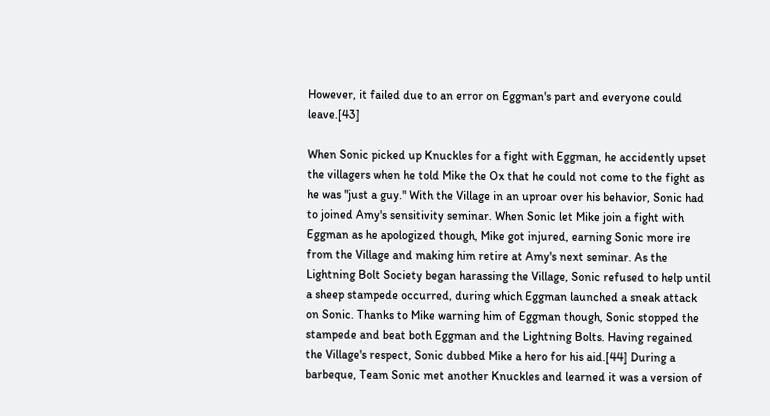However, it failed due to an error on Eggman's part and everyone could leave.[43]

When Sonic picked up Knuckles for a fight with Eggman, he accidently upset the villagers when he told Mike the Ox that he could not come to the fight as he was "just a guy." With the Village in an uproar over his behavior, Sonic had to joined Amy's sensitivity seminar. When Sonic let Mike join a fight with Eggman as he apologized though, Mike got injured, earning Sonic more ire from the Village and making him retire at Amy's next seminar. As the Lightning Bolt Society began harassing the Village, Sonic refused to help until a sheep stampede occurred, during which Eggman launched a sneak attack on Sonic. Thanks to Mike warning him of Eggman though, Sonic stopped the stampede and beat both Eggman and the Lightning Bolts. Having regained the Village's respect, Sonic dubbed Mike a hero for his aid.[44] During a barbeque, Team Sonic met another Knuckles and learned it was a version of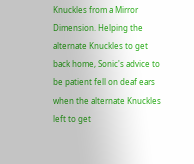Knuckles from a Mirror Dimension. Helping the alternate Knuckles to get back home, Sonic's advice to be patient fell on deaf ears when the alternate Knuckles left to get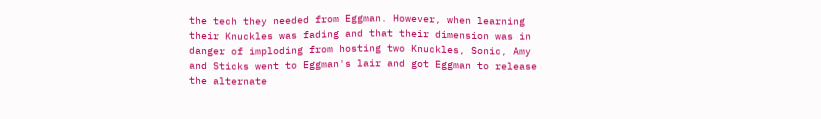the tech they needed from Eggman. However, when learning their Knuckles was fading and that their dimension was in danger of imploding from hosting two Knuckles, Sonic, Amy and Sticks went to Eggman's lair and got Eggman to release the alternate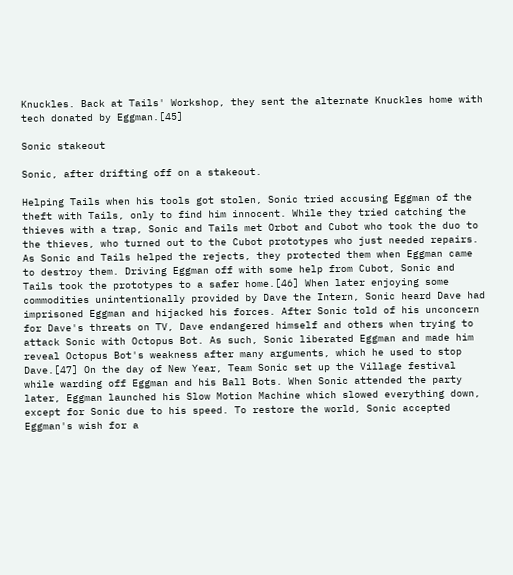Knuckles. Back at Tails' Workshop, they sent the alternate Knuckles home with tech donated by Eggman.[45]

Sonic stakeout

Sonic, after drifting off on a stakeout.

Helping Tails when his tools got stolen, Sonic tried accusing Eggman of the theft with Tails, only to find him innocent. While they tried catching the thieves with a trap, Sonic and Tails met Orbot and Cubot who took the duo to the thieves, who turned out to the Cubot prototypes who just needed repairs. As Sonic and Tails helped the rejects, they protected them when Eggman came to destroy them. Driving Eggman off with some help from Cubot, Sonic and Tails took the prototypes to a safer home.[46] When later enjoying some commodities unintentionally provided by Dave the Intern, Sonic heard Dave had imprisoned Eggman and hijacked his forces. After Sonic told of his unconcern for Dave's threats on TV, Dave endangered himself and others when trying to attack Sonic with Octopus Bot. As such, Sonic liberated Eggman and made him reveal Octopus Bot's weakness after many arguments, which he used to stop Dave.[47] On the day of New Year, Team Sonic set up the Village festival while warding off Eggman and his Ball Bots. When Sonic attended the party later, Eggman launched his Slow Motion Machine which slowed everything down, except for Sonic due to his speed. To restore the world, Sonic accepted Eggman's wish for a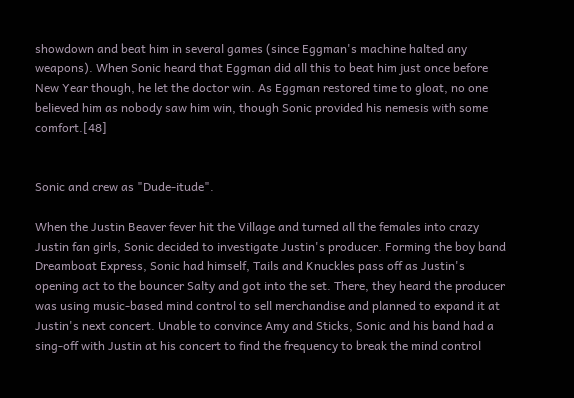showdown and beat him in several games (since Eggman's machine halted any weapons). When Sonic heard that Eggman did all this to beat him just once before New Year though, he let the doctor win. As Eggman restored time to gloat, no one believed him as nobody saw him win, though Sonic provided his nemesis with some comfort.[48]


Sonic and crew as "Dude-itude".

When the Justin Beaver fever hit the Village and turned all the females into crazy Justin fan girls, Sonic decided to investigate Justin's producer. Forming the boy band Dreamboat Express, Sonic had himself, Tails and Knuckles pass off as Justin's opening act to the bouncer Salty and got into the set. There, they heard the producer was using music-based mind control to sell merchandise and planned to expand it at Justin's next concert. Unable to convince Amy and Sticks, Sonic and his band had a sing-off with Justin at his concert to find the frequency to break the mind control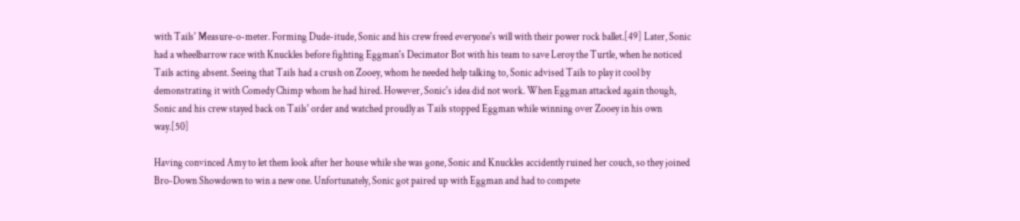with Tails' Measure-o-meter. Forming Dude-itude, Sonic and his crew freed everyone's will with their power rock ballet.[49] Later, Sonic had a wheelbarrow race with Knuckles before fighting Eggman's Decimator Bot with his team to save Leroy the Turtle, when he noticed Tails acting absent. Seeing that Tails had a crush on Zooey, whom he needed help talking to, Sonic advised Tails to play it cool by demonstrating it with Comedy Chimp whom he had hired. However, Sonic's idea did not work. When Eggman attacked again though, Sonic and his crew stayed back on Tails' order and watched proudly as Tails stopped Eggman while winning over Zooey in his own way.[50]

Having convinced Amy to let them look after her house while she was gone, Sonic and Knuckles accidently ruined her couch, so they joined Bro-Down Showdown to win a new one. Unfortunately, Sonic got paired up with Eggman and had to compete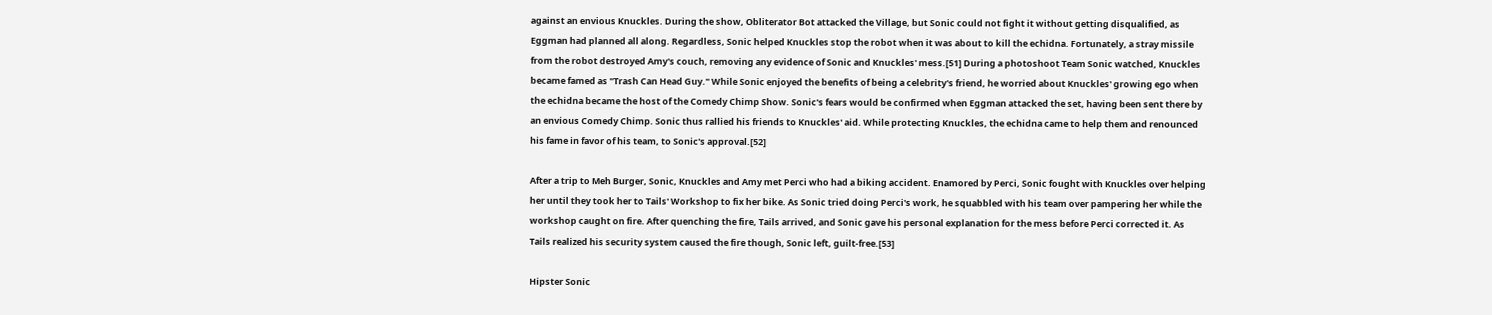against an envious Knuckles. During the show, Obliterator Bot attacked the Village, but Sonic could not fight it without getting disqualified, as Eggman had planned all along. Regardless, Sonic helped Knuckles stop the robot when it was about to kill the echidna. Fortunately, a stray missile from the robot destroyed Amy's couch, removing any evidence of Sonic and Knuckles' mess.[51] During a photoshoot Team Sonic watched, Knuckles became famed as "Trash Can Head Guy." While Sonic enjoyed the benefits of being a celebrity's friend, he worried about Knuckles' growing ego when the echidna became the host of the Comedy Chimp Show. Sonic's fears would be confirmed when Eggman attacked the set, having been sent there by an envious Comedy Chimp. Sonic thus rallied his friends to Knuckles' aid. While protecting Knuckles, the echidna came to help them and renounced his fame in favor of his team, to Sonic's approval.[52]

After a trip to Meh Burger, Sonic, Knuckles and Amy met Perci who had a biking accident. Enamored by Perci, Sonic fought with Knuckles over helping her until they took her to Tails' Workshop to fix her bike. As Sonic tried doing Perci's work, he squabbled with his team over pampering her while the workshop caught on fire. After quenching the fire, Tails arrived, and Sonic gave his personal explanation for the mess before Perci corrected it. As Tails realized his security system caused the fire though, Sonic left, guilt-free.[53]

Hipster Sonic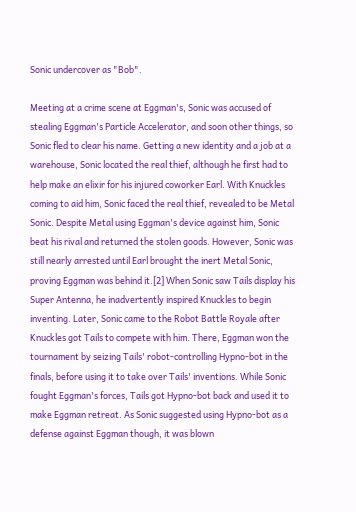Sonic undercover as "Bob".

Meeting at a crime scene at Eggman's, Sonic was accused of stealing Eggman's Particle Accelerator, and soon other things, so Sonic fled to clear his name. Getting a new identity and a job at a warehouse, Sonic located the real thief, although he first had to help make an elixir for his injured coworker Earl. With Knuckles coming to aid him, Sonic faced the real thief, revealed to be Metal Sonic. Despite Metal using Eggman's device against him, Sonic beat his rival and returned the stolen goods. However, Sonic was still nearly arrested until Earl brought the inert Metal Sonic, proving Eggman was behind it.[2] When Sonic saw Tails display his Super Antenna, he inadvertently inspired Knuckles to begin inventing. Later, Sonic came to the Robot Battle Royale after Knuckles got Tails to compete with him. There, Eggman won the tournament by seizing Tails' robot-controlling Hypno-bot in the finals, before using it to take over Tails' inventions. While Sonic fought Eggman's forces, Tails got Hypno-bot back and used it to make Eggman retreat. As Sonic suggested using Hypno-bot as a defense against Eggman though, it was blown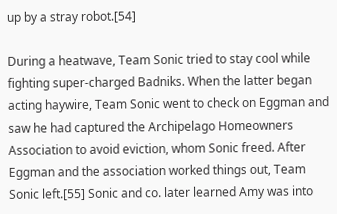up by a stray robot.[54]

During a heatwave, Team Sonic tried to stay cool while fighting super-charged Badniks. When the latter began acting haywire, Team Sonic went to check on Eggman and saw he had captured the Archipelago Homeowners Association to avoid eviction, whom Sonic freed. After Eggman and the association worked things out, Team Sonic left.[55] Sonic and co. later learned Amy was into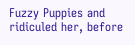Fuzzy Puppies and ridiculed her, before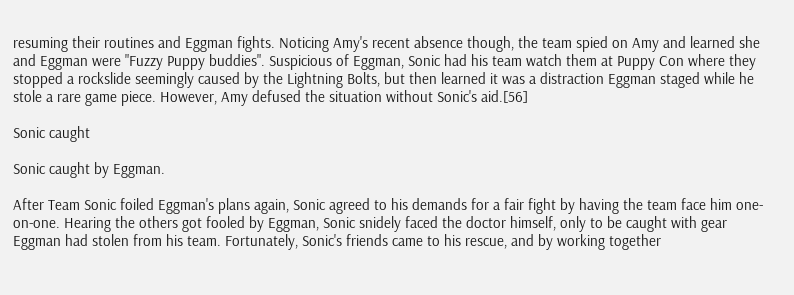resuming their routines and Eggman fights. Noticing Amy's recent absence though, the team spied on Amy and learned she and Eggman were "Fuzzy Puppy buddies". Suspicious of Eggman, Sonic had his team watch them at Puppy Con where they stopped a rockslide seemingly caused by the Lightning Bolts, but then learned it was a distraction Eggman staged while he stole a rare game piece. However, Amy defused the situation without Sonic's aid.[56]

Sonic caught

Sonic caught by Eggman.

After Team Sonic foiled Eggman's plans again, Sonic agreed to his demands for a fair fight by having the team face him one-on-one. Hearing the others got fooled by Eggman, Sonic snidely faced the doctor himself, only to be caught with gear Eggman had stolen from his team. Fortunately, Sonic's friends came to his rescue, and by working together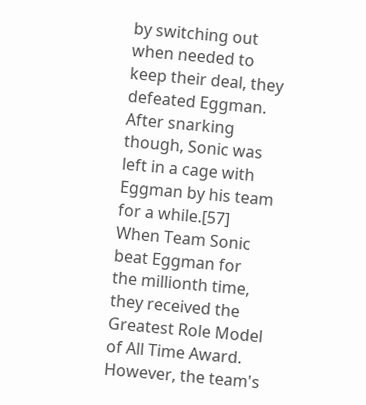by switching out when needed to keep their deal, they defeated Eggman. After snarking though, Sonic was left in a cage with Eggman by his team for a while.[57] When Team Sonic beat Eggman for the millionth time, they received the Greatest Role Model of All Time Award. However, the team's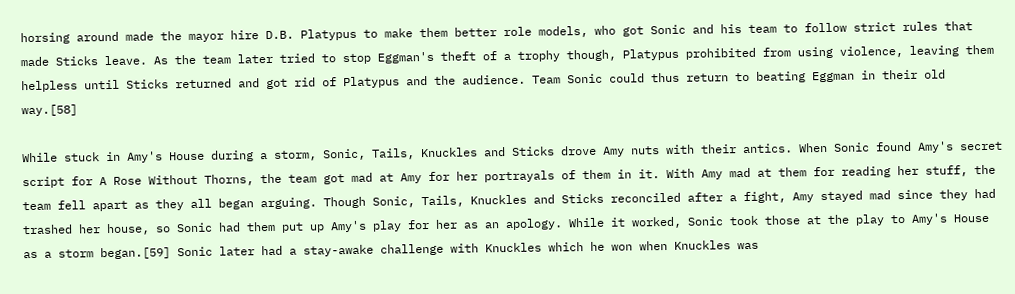horsing around made the mayor hire D.B. Platypus to make them better role models, who got Sonic and his team to follow strict rules that made Sticks leave. As the team later tried to stop Eggman's theft of a trophy though, Platypus prohibited from using violence, leaving them helpless until Sticks returned and got rid of Platypus and the audience. Team Sonic could thus return to beating Eggman in their old way.[58]

While stuck in Amy's House during a storm, Sonic, Tails, Knuckles and Sticks drove Amy nuts with their antics. When Sonic found Amy's secret script for A Rose Without Thorns, the team got mad at Amy for her portrayals of them in it. With Amy mad at them for reading her stuff, the team fell apart as they all began arguing. Though Sonic, Tails, Knuckles and Sticks reconciled after a fight, Amy stayed mad since they had trashed her house, so Sonic had them put up Amy's play for her as an apology. While it worked, Sonic took those at the play to Amy's House as a storm began.[59] Sonic later had a stay-awake challenge with Knuckles which he won when Knuckles was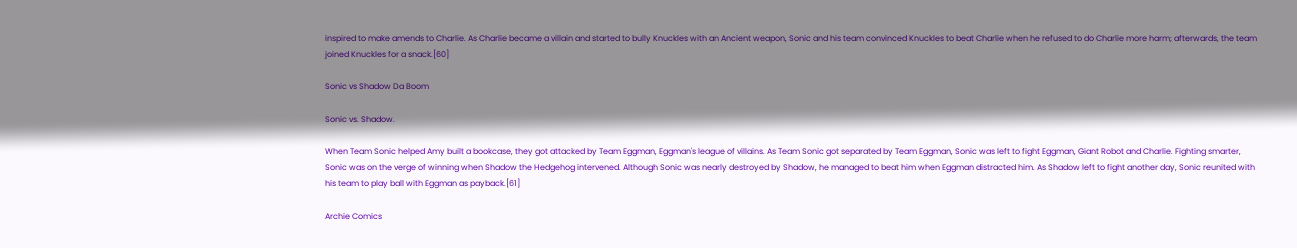inspired to make amends to Charlie. As Charlie became a villain and started to bully Knuckles with an Ancient weapon, Sonic and his team convinced Knuckles to beat Charlie when he refused to do Charlie more harm; afterwards, the team joined Knuckles for a snack.[60]

Sonic vs Shadow Da Boom

Sonic vs. Shadow.

When Team Sonic helped Amy built a bookcase, they got attacked by Team Eggman, Eggman's league of villains. As Team Sonic got separated by Team Eggman, Sonic was left to fight Eggman, Giant Robot and Charlie. Fighting smarter, Sonic was on the verge of winning when Shadow the Hedgehog intervened. Although Sonic was nearly destroyed by Shadow, he managed to beat him when Eggman distracted him. As Shadow left to fight another day, Sonic reunited with his team to play ball with Eggman as payback.[61]

Archie Comics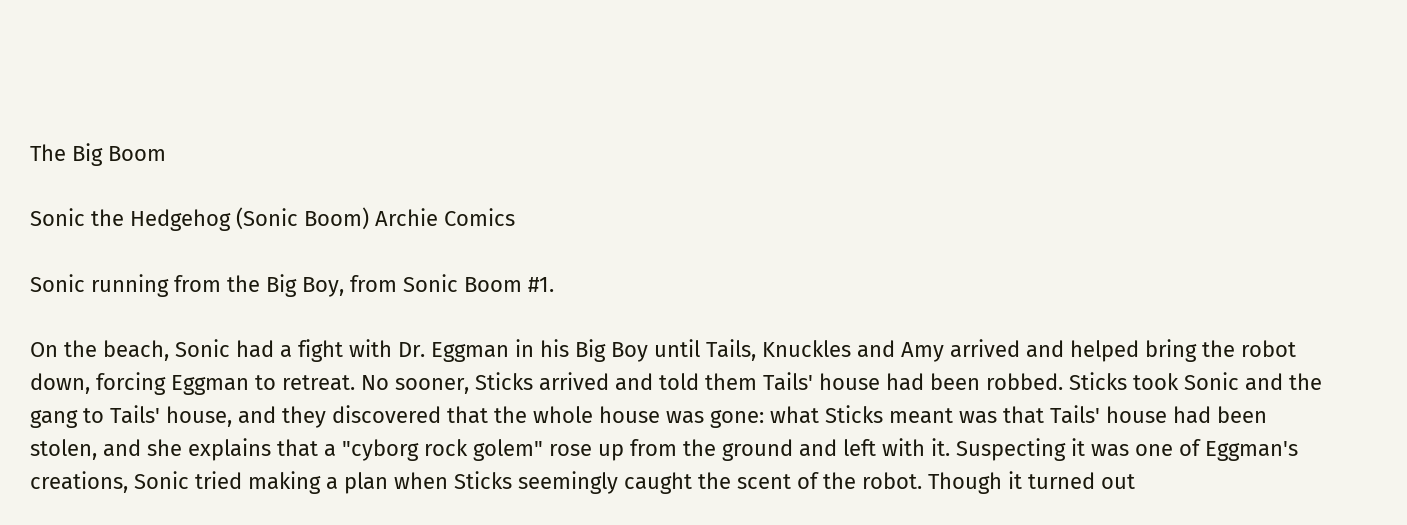The Big Boom

Sonic the Hedgehog (Sonic Boom) Archie Comics

Sonic running from the Big Boy, from Sonic Boom #1.

On the beach, Sonic had a fight with Dr. Eggman in his Big Boy until Tails, Knuckles and Amy arrived and helped bring the robot down, forcing Eggman to retreat. No sooner, Sticks arrived and told them Tails' house had been robbed. Sticks took Sonic and the gang to Tails' house, and they discovered that the whole house was gone: what Sticks meant was that Tails' house had been stolen, and she explains that a "cyborg rock golem" rose up from the ground and left with it. Suspecting it was one of Eggman's creations, Sonic tried making a plan when Sticks seemingly caught the scent of the robot. Though it turned out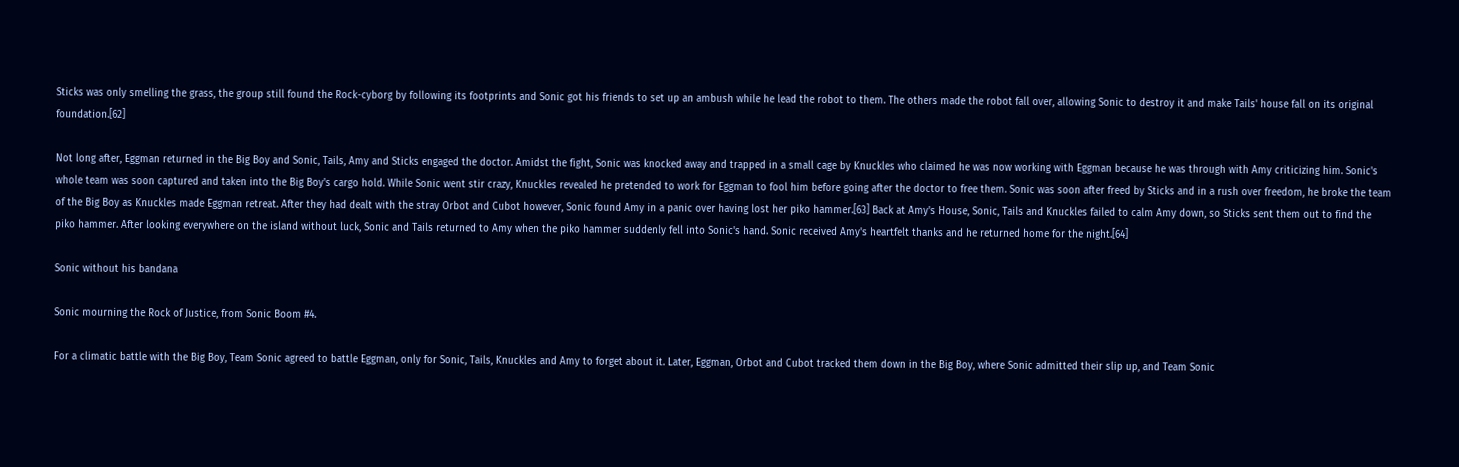Sticks was only smelling the grass, the group still found the Rock-cyborg by following its footprints and Sonic got his friends to set up an ambush while he lead the robot to them. The others made the robot fall over, allowing Sonic to destroy it and make Tails' house fall on its original foundation.[62]

Not long after, Eggman returned in the Big Boy and Sonic, Tails, Amy and Sticks engaged the doctor. Amidst the fight, Sonic was knocked away and trapped in a small cage by Knuckles who claimed he was now working with Eggman because he was through with Amy criticizing him. Sonic's whole team was soon captured and taken into the Big Boy's cargo hold. While Sonic went stir crazy, Knuckles revealed he pretended to work for Eggman to fool him before going after the doctor to free them. Sonic was soon after freed by Sticks and in a rush over freedom, he broke the team of the Big Boy as Knuckles made Eggman retreat. After they had dealt with the stray Orbot and Cubot however, Sonic found Amy in a panic over having lost her piko hammer.[63] Back at Amy's House, Sonic, Tails and Knuckles failed to calm Amy down, so Sticks sent them out to find the piko hammer. After looking everywhere on the island without luck, Sonic and Tails returned to Amy when the piko hammer suddenly fell into Sonic's hand. Sonic received Amy's heartfelt thanks and he returned home for the night.[64]

Sonic without his bandana

Sonic mourning the Rock of Justice, from Sonic Boom #4.

For a climatic battle with the Big Boy, Team Sonic agreed to battle Eggman, only for Sonic, Tails, Knuckles and Amy to forget about it. Later, Eggman, Orbot and Cubot tracked them down in the Big Boy, where Sonic admitted their slip up, and Team Sonic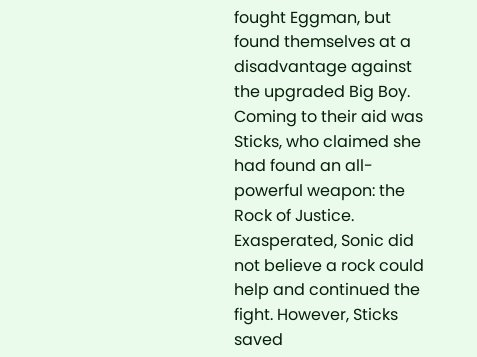fought Eggman, but found themselves at a disadvantage against the upgraded Big Boy. Coming to their aid was Sticks, who claimed she had found an all-powerful weapon: the Rock of Justice. Exasperated, Sonic did not believe a rock could help and continued the fight. However, Sticks saved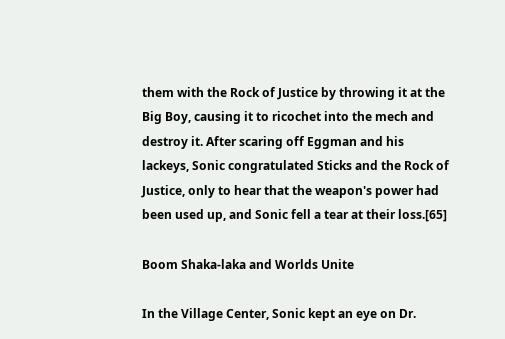them with the Rock of Justice by throwing it at the Big Boy, causing it to ricochet into the mech and destroy it. After scaring off Eggman and his lackeys, Sonic congratulated Sticks and the Rock of Justice, only to hear that the weapon's power had been used up, and Sonic fell a tear at their loss.[65]

Boom Shaka-laka and Worlds Unite

In the Village Center, Sonic kept an eye on Dr.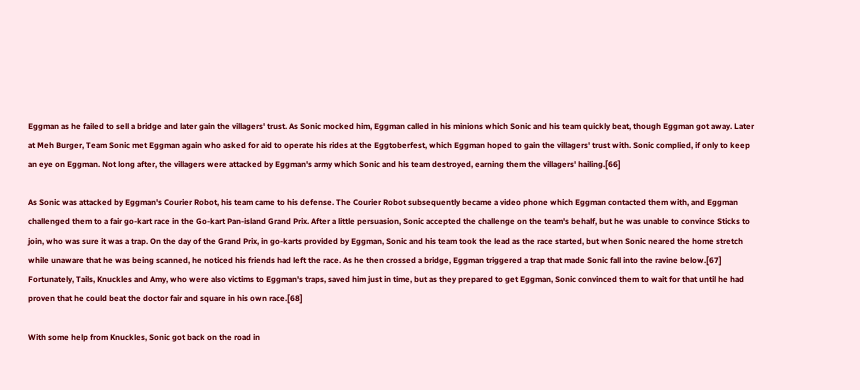Eggman as he failed to sell a bridge and later gain the villagers' trust. As Sonic mocked him, Eggman called in his minions which Sonic and his team quickly beat, though Eggman got away. Later at Meh Burger, Team Sonic met Eggman again who asked for aid to operate his rides at the Eggtoberfest, which Eggman hoped to gain the villagers' trust with. Sonic complied, if only to keep an eye on Eggman. Not long after, the villagers were attacked by Eggman's army which Sonic and his team destroyed, earning them the villagers' hailing.[66]

As Sonic was attacked by Eggman's Courier Robot, his team came to his defense. The Courier Robot subsequently became a video phone which Eggman contacted them with, and Eggman challenged them to a fair go-kart race in the Go-kart Pan-island Grand Prix. After a little persuasion, Sonic accepted the challenge on the team's behalf, but he was unable to convince Sticks to join, who was sure it was a trap. On the day of the Grand Prix, in go-karts provided by Eggman, Sonic and his team took the lead as the race started, but when Sonic neared the home stretch while unaware that he was being scanned, he noticed his friends had left the race. As he then crossed a bridge, Eggman triggered a trap that made Sonic fall into the ravine below.[67] Fortunately, Tails, Knuckles and Amy, who were also victims to Eggman's traps, saved him just in time, but as they prepared to get Eggman, Sonic convinced them to wait for that until he had proven that he could beat the doctor fair and square in his own race.[68]

With some help from Knuckles, Sonic got back on the road in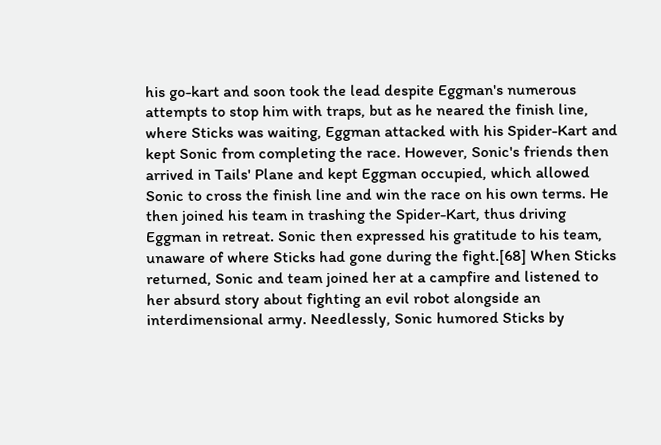his go-kart and soon took the lead despite Eggman's numerous attempts to stop him with traps, but as he neared the finish line, where Sticks was waiting, Eggman attacked with his Spider-Kart and kept Sonic from completing the race. However, Sonic's friends then arrived in Tails' Plane and kept Eggman occupied, which allowed Sonic to cross the finish line and win the race on his own terms. He then joined his team in trashing the Spider-Kart, thus driving Eggman in retreat. Sonic then expressed his gratitude to his team, unaware of where Sticks had gone during the fight.[68] When Sticks returned, Sonic and team joined her at a campfire and listened to her absurd story about fighting an evil robot alongside an interdimensional army. Needlessly, Sonic humored Sticks by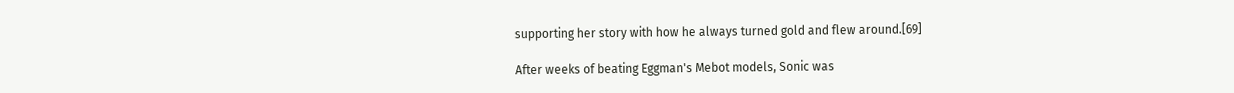supporting her story with how he always turned gold and flew around.[69]

After weeks of beating Eggman's Mebot models, Sonic was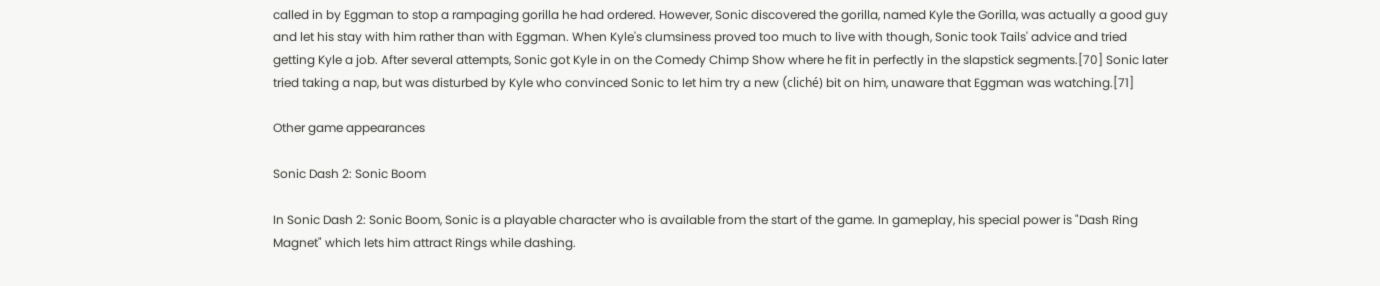called in by Eggman to stop a rampaging gorilla he had ordered. However, Sonic discovered the gorilla, named Kyle the Gorilla, was actually a good guy and let his stay with him rather than with Eggman. When Kyle's clumsiness proved too much to live with though, Sonic took Tails' advice and tried getting Kyle a job. After several attempts, Sonic got Kyle in on the Comedy Chimp Show where he fit in perfectly in the slapstick segments.[70] Sonic later tried taking a nap, but was disturbed by Kyle who convinced Sonic to let him try a new (cliché) bit on him, unaware that Eggman was watching.[71]

Other game appearances

Sonic Dash 2: Sonic Boom

In Sonic Dash 2: Sonic Boom, Sonic is a playable character who is available from the start of the game. In gameplay, his special power is "Dash Ring Magnet" which lets him attract Rings while dashing.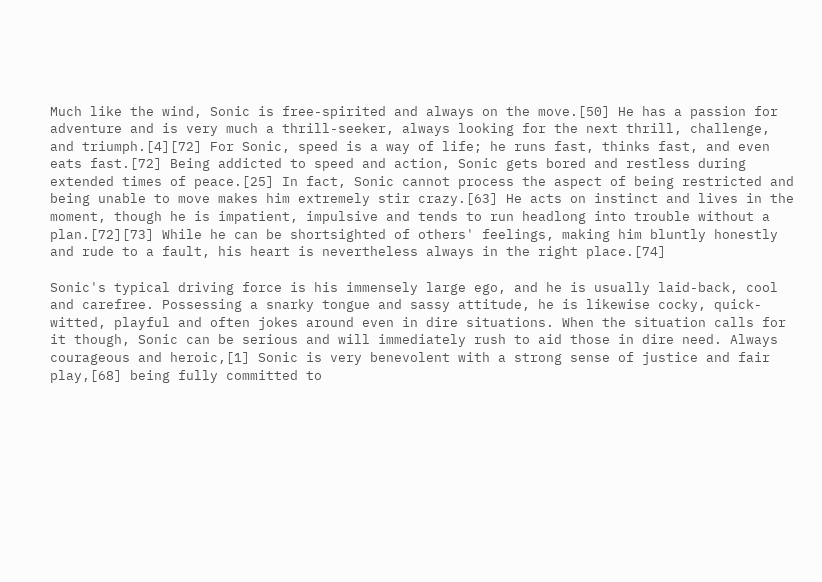Much like the wind, Sonic is free-spirited and always on the move.[50] He has a passion for adventure and is very much a thrill-seeker, always looking for the next thrill, challenge, and triumph.[4][72] For Sonic, speed is a way of life; he runs fast, thinks fast, and even eats fast.[72] Being addicted to speed and action, Sonic gets bored and restless during extended times of peace.[25] In fact, Sonic cannot process the aspect of being restricted and being unable to move makes him extremely stir crazy.[63] He acts on instinct and lives in the moment, though he is impatient, impulsive and tends to run headlong into trouble without a plan.[72][73] While he can be shortsighted of others' feelings, making him bluntly honestly and rude to a fault, his heart is nevertheless always in the right place.[74]

Sonic's typical driving force is his immensely large ego, and he is usually laid-back, cool and carefree. Possessing a snarky tongue and sassy attitude, he is likewise cocky, quick-witted, playful and often jokes around even in dire situations. When the situation calls for it though, Sonic can be serious and will immediately rush to aid those in dire need. Always courageous and heroic,[1] Sonic is very benevolent with a strong sense of justice and fair play,[68] being fully committed to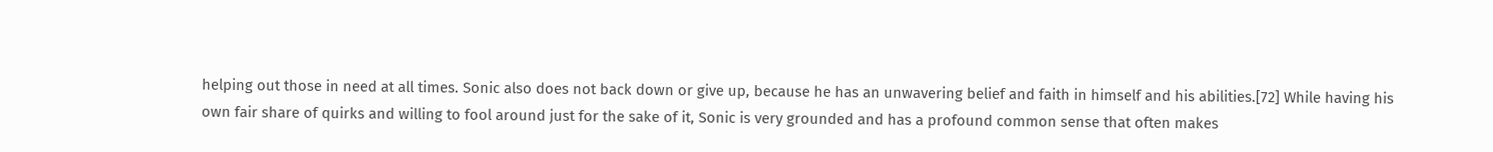helping out those in need at all times. Sonic also does not back down or give up, because he has an unwavering belief and faith in himself and his abilities.[72] While having his own fair share of quirks and willing to fool around just for the sake of it, Sonic is very grounded and has a profound common sense that often makes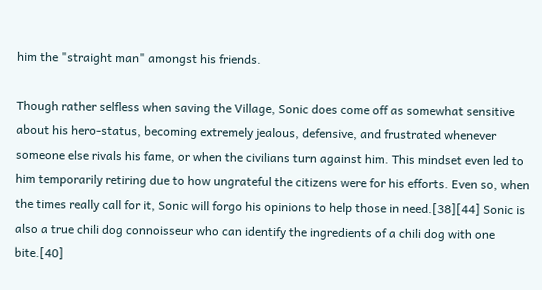him the "straight man" amongst his friends.

Though rather selfless when saving the Village, Sonic does come off as somewhat sensitive about his hero-status, becoming extremely jealous, defensive, and frustrated whenever someone else rivals his fame, or when the civilians turn against him. This mindset even led to him temporarily retiring due to how ungrateful the citizens were for his efforts. Even so, when the times really call for it, Sonic will forgo his opinions to help those in need.[38][44] Sonic is also a true chili dog connoisseur who can identify the ingredients of a chili dog with one bite.[40]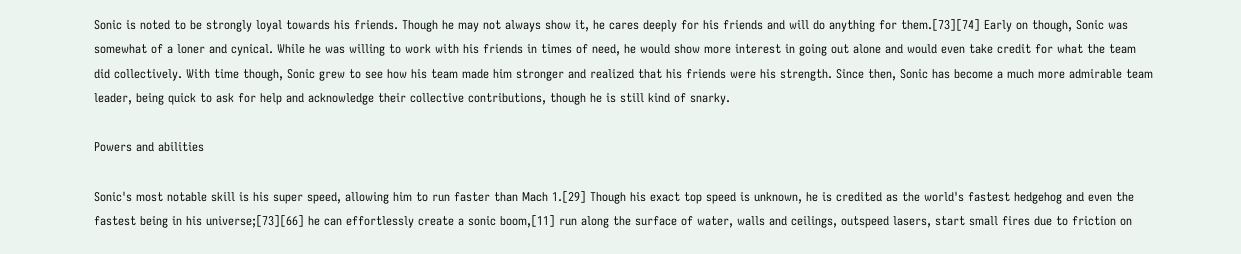Sonic is noted to be strongly loyal towards his friends. Though he may not always show it, he cares deeply for his friends and will do anything for them.[73][74] Early on though, Sonic was somewhat of a loner and cynical. While he was willing to work with his friends in times of need, he would show more interest in going out alone and would even take credit for what the team did collectively. With time though, Sonic grew to see how his team made him stronger and realized that his friends were his strength. Since then, Sonic has become a much more admirable team leader, being quick to ask for help and acknowledge their collective contributions, though he is still kind of snarky.

Powers and abilities

Sonic's most notable skill is his super speed, allowing him to run faster than Mach 1.[29] Though his exact top speed is unknown, he is credited as the world's fastest hedgehog and even the fastest being in his universe;[73][66] he can effortlessly create a sonic boom,[11] run along the surface of water, walls and ceilings, outspeed lasers, start small fires due to friction on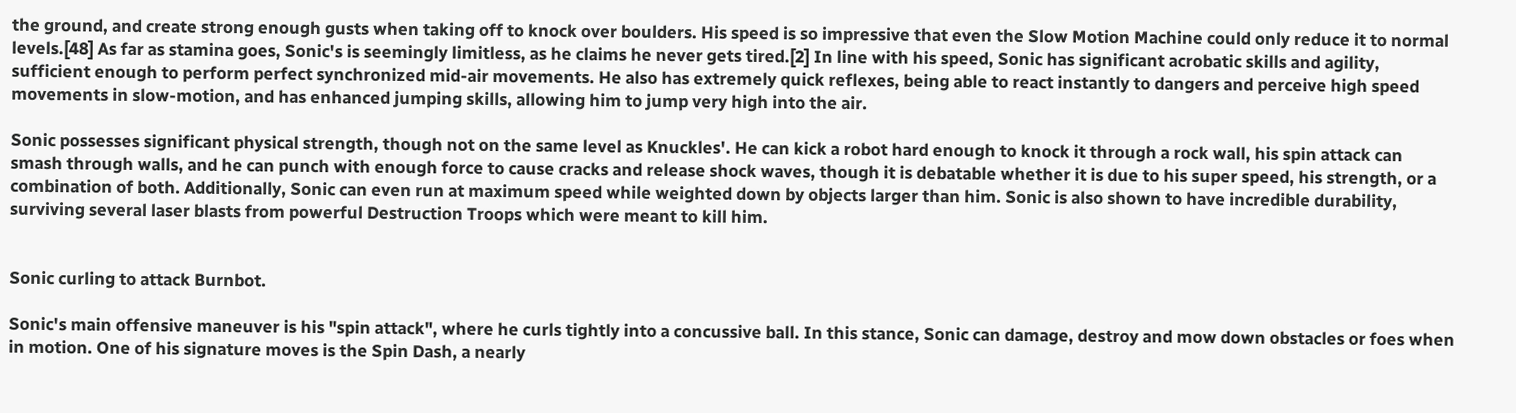the ground, and create strong enough gusts when taking off to knock over boulders. His speed is so impressive that even the Slow Motion Machine could only reduce it to normal levels.[48] As far as stamina goes, Sonic's is seemingly limitless, as he claims he never gets tired.[2] In line with his speed, Sonic has significant acrobatic skills and agility, sufficient enough to perform perfect synchronized mid-air movements. He also has extremely quick reflexes, being able to react instantly to dangers and perceive high speed movements in slow-motion, and has enhanced jumping skills, allowing him to jump very high into the air.

Sonic possesses significant physical strength, though not on the same level as Knuckles'. He can kick a robot hard enough to knock it through a rock wall, his spin attack can smash through walls, and he can punch with enough force to cause cracks and release shock waves, though it is debatable whether it is due to his super speed, his strength, or a combination of both. Additionally, Sonic can even run at maximum speed while weighted down by objects larger than him. Sonic is also shown to have incredible durability, surviving several laser blasts from powerful Destruction Troops which were meant to kill him.


Sonic curling to attack Burnbot.

Sonic's main offensive maneuver is his "spin attack", where he curls tightly into a concussive ball. In this stance, Sonic can damage, destroy and mow down obstacles or foes when in motion. One of his signature moves is the Spin Dash, a nearly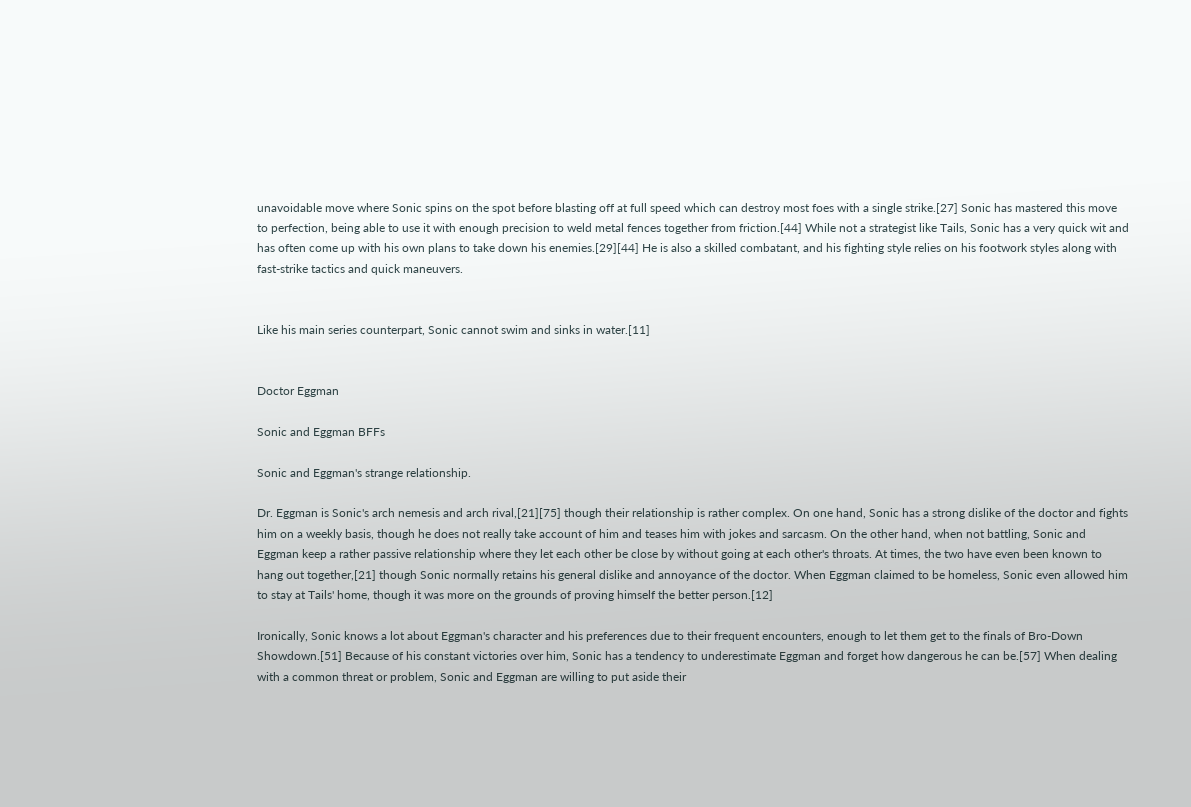unavoidable move where Sonic spins on the spot before blasting off at full speed which can destroy most foes with a single strike.[27] Sonic has mastered this move to perfection, being able to use it with enough precision to weld metal fences together from friction.[44] While not a strategist like Tails, Sonic has a very quick wit and has often come up with his own plans to take down his enemies.[29][44] He is also a skilled combatant, and his fighting style relies on his footwork styles along with fast-strike tactics and quick maneuvers.


Like his main series counterpart, Sonic cannot swim and sinks in water.[11]


Doctor Eggman

Sonic and Eggman BFFs

Sonic and Eggman's strange relationship.

Dr. Eggman is Sonic's arch nemesis and arch rival,[21][75] though their relationship is rather complex. On one hand, Sonic has a strong dislike of the doctor and fights him on a weekly basis, though he does not really take account of him and teases him with jokes and sarcasm. On the other hand, when not battling, Sonic and Eggman keep a rather passive relationship where they let each other be close by without going at each other's throats. At times, the two have even been known to hang out together,[21] though Sonic normally retains his general dislike and annoyance of the doctor. When Eggman claimed to be homeless, Sonic even allowed him to stay at Tails' home, though it was more on the grounds of proving himself the better person.[12]

Ironically, Sonic knows a lot about Eggman's character and his preferences due to their frequent encounters, enough to let them get to the finals of Bro-Down Showdown.[51] Because of his constant victories over him, Sonic has a tendency to underestimate Eggman and forget how dangerous he can be.[57] When dealing with a common threat or problem, Sonic and Eggman are willing to put aside their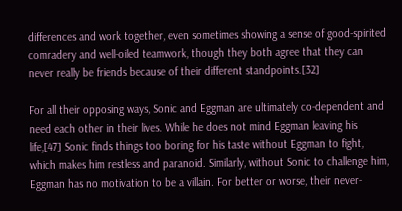differences and work together, even sometimes showing a sense of good-spirited comradery and well-oiled teamwork, though they both agree that they can never really be friends because of their different standpoints.[32]

For all their opposing ways, Sonic and Eggman are ultimately co-dependent and need each other in their lives. While he does not mind Eggman leaving his life,[47] Sonic finds things too boring for his taste without Eggman to fight, which makes him restless and paranoid. Similarly, without Sonic to challenge him, Eggman has no motivation to be a villain. For better or worse, their never-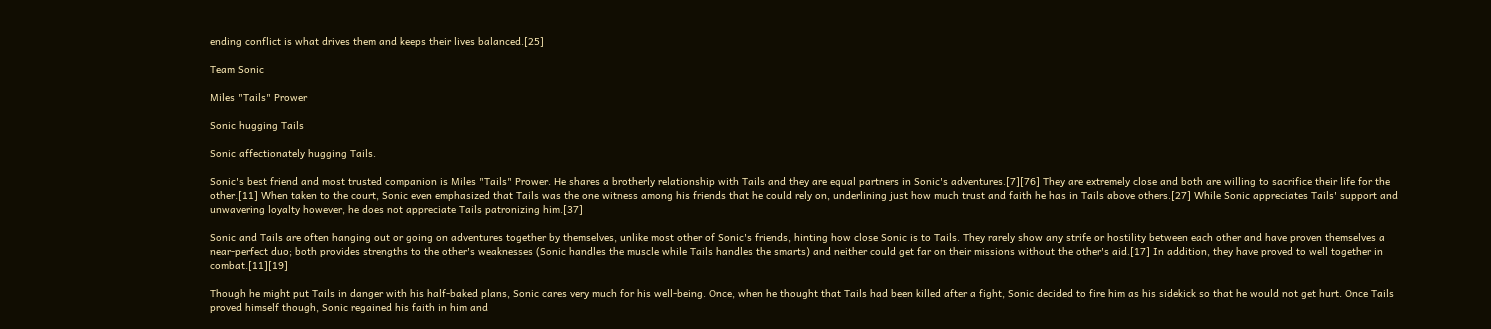ending conflict is what drives them and keeps their lives balanced.[25]

Team Sonic

Miles "Tails" Prower

Sonic hugging Tails

Sonic affectionately hugging Tails.

Sonic's best friend and most trusted companion is Miles "Tails" Prower. He shares a brotherly relationship with Tails and they are equal partners in Sonic's adventures.[7][76] They are extremely close and both are willing to sacrifice their life for the other.[11] When taken to the court, Sonic even emphasized that Tails was the one witness among his friends that he could rely on, underlining just how much trust and faith he has in Tails above others.[27] While Sonic appreciates Tails' support and unwavering loyalty however, he does not appreciate Tails patronizing him.[37]

Sonic and Tails are often hanging out or going on adventures together by themselves, unlike most other of Sonic's friends, hinting how close Sonic is to Tails. They rarely show any strife or hostility between each other and have proven themselves a near-perfect duo; both provides strengths to the other's weaknesses (Sonic handles the muscle while Tails handles the smarts) and neither could get far on their missions without the other's aid.[17] In addition, they have proved to well together in combat.[11][19]

Though he might put Tails in danger with his half-baked plans, Sonic cares very much for his well-being. Once, when he thought that Tails had been killed after a fight, Sonic decided to fire him as his sidekick so that he would not get hurt. Once Tails proved himself though, Sonic regained his faith in him and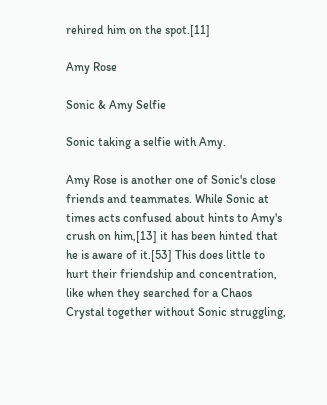rehired him on the spot.[11]

Amy Rose

Sonic & Amy Selfie

Sonic taking a selfie with Amy.

Amy Rose is another one of Sonic's close friends and teammates. While Sonic at times acts confused about hints to Amy's crush on him,[13] it has been hinted that he is aware of it.[53] This does little to hurt their friendship and concentration, like when they searched for a Chaos Crystal together without Sonic struggling,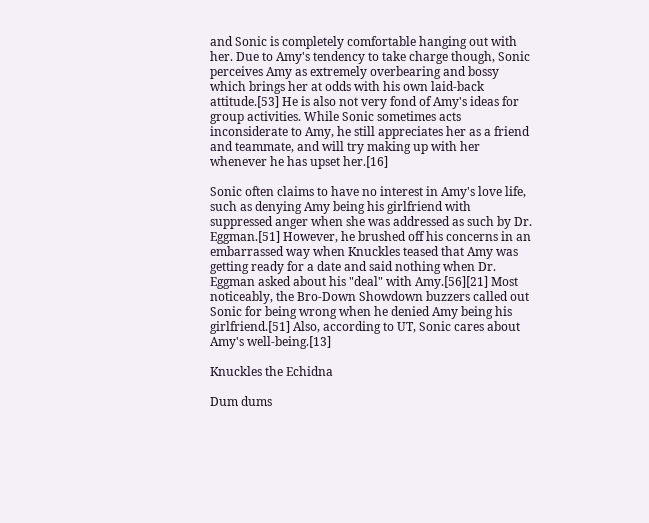and Sonic is completely comfortable hanging out with her. Due to Amy's tendency to take charge though, Sonic perceives Amy as extremely overbearing and bossy which brings her at odds with his own laid-back attitude.[53] He is also not very fond of Amy's ideas for group activities. While Sonic sometimes acts inconsiderate to Amy, he still appreciates her as a friend and teammate, and will try making up with her whenever he has upset her.[16]

Sonic often claims to have no interest in Amy's love life, such as denying Amy being his girlfriend with suppressed anger when she was addressed as such by Dr. Eggman.[51] However, he brushed off his concerns in an embarrassed way when Knuckles teased that Amy was getting ready for a date and said nothing when Dr. Eggman asked about his "deal" with Amy.[56][21] Most noticeably, the Bro-Down Showdown buzzers called out Sonic for being wrong when he denied Amy being his girlfriend.[51] Also, according to UT, Sonic cares about Amy's well-being.[13]

Knuckles the Echidna

Dum dums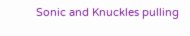Sonic and Knuckles pulling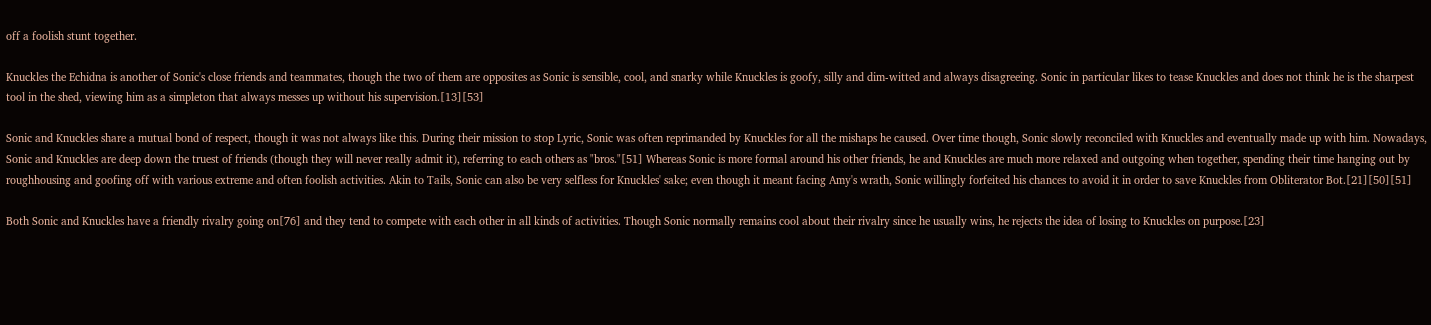off a foolish stunt together.

Knuckles the Echidna is another of Sonic's close friends and teammates, though the two of them are opposites as Sonic is sensible, cool, and snarky while Knuckles is goofy, silly and dim-witted and always disagreeing. Sonic in particular likes to tease Knuckles and does not think he is the sharpest tool in the shed, viewing him as a simpleton that always messes up without his supervision.[13][53]

Sonic and Knuckles share a mutual bond of respect, though it was not always like this. During their mission to stop Lyric, Sonic was often reprimanded by Knuckles for all the mishaps he caused. Over time though, Sonic slowly reconciled with Knuckles and eventually made up with him. Nowadays, Sonic and Knuckles are deep down the truest of friends (though they will never really admit it), referring to each others as "bros."[51] Whereas Sonic is more formal around his other friends, he and Knuckles are much more relaxed and outgoing when together, spending their time hanging out by roughhousing and goofing off with various extreme and often foolish activities. Akin to Tails, Sonic can also be very selfless for Knuckles' sake; even though it meant facing Amy's wrath, Sonic willingly forfeited his chances to avoid it in order to save Knuckles from Obliterator Bot.[21][50][51]

Both Sonic and Knuckles have a friendly rivalry going on[76] and they tend to compete with each other in all kinds of activities. Though Sonic normally remains cool about their rivalry since he usually wins, he rejects the idea of losing to Knuckles on purpose.[23]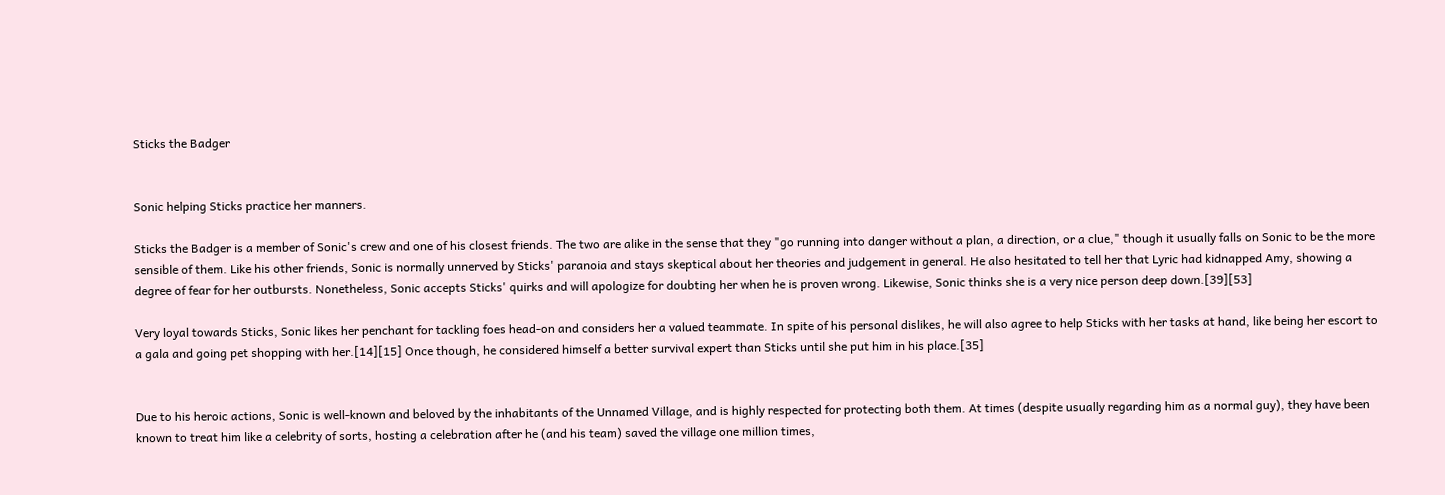Sticks the Badger


Sonic helping Sticks practice her manners.

Sticks the Badger is a member of Sonic's crew and one of his closest friends. The two are alike in the sense that they "go running into danger without a plan, a direction, or a clue," though it usually falls on Sonic to be the more sensible of them. Like his other friends, Sonic is normally unnerved by Sticks' paranoia and stays skeptical about her theories and judgement in general. He also hesitated to tell her that Lyric had kidnapped Amy, showing a degree of fear for her outbursts. Nonetheless, Sonic accepts Sticks' quirks and will apologize for doubting her when he is proven wrong. Likewise, Sonic thinks she is a very nice person deep down.[39][53]

Very loyal towards Sticks, Sonic likes her penchant for tackling foes head-on and considers her a valued teammate. In spite of his personal dislikes, he will also agree to help Sticks with her tasks at hand, like being her escort to a gala and going pet shopping with her.[14][15] Once though, he considered himself a better survival expert than Sticks until she put him in his place.[35]


Due to his heroic actions, Sonic is well-known and beloved by the inhabitants of the Unnamed Village, and is highly respected for protecting both them. At times (despite usually regarding him as a normal guy), they have been known to treat him like a celebrity of sorts, hosting a celebration after he (and his team) saved the village one million times,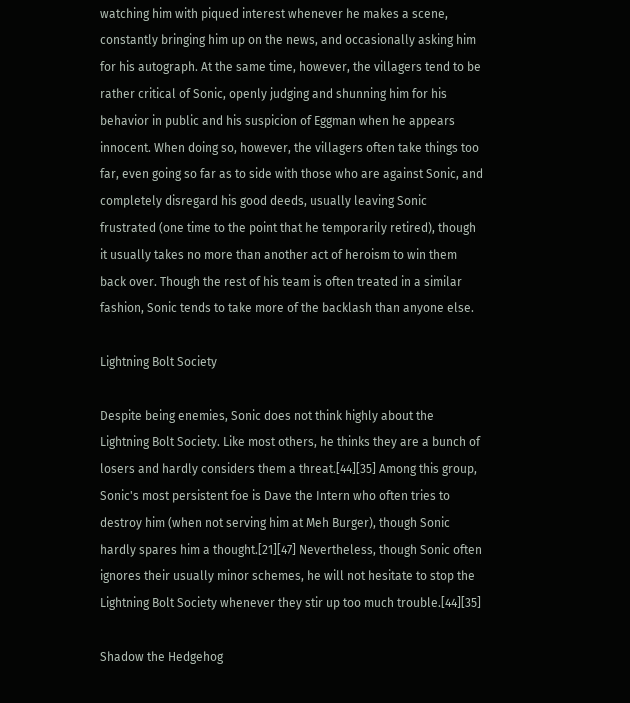watching him with piqued interest whenever he makes a scene, constantly bringing him up on the news, and occasionally asking him for his autograph. At the same time, however, the villagers tend to be rather critical of Sonic, openly judging and shunning him for his behavior in public and his suspicion of Eggman when he appears innocent. When doing so, however, the villagers often take things too far, even going so far as to side with those who are against Sonic, and completely disregard his good deeds, usually leaving Sonic frustrated (one time to the point that he temporarily retired), though it usually takes no more than another act of heroism to win them back over. Though the rest of his team is often treated in a similar fashion, Sonic tends to take more of the backlash than anyone else.

Lightning Bolt Society

Despite being enemies, Sonic does not think highly about the Lightning Bolt Society. Like most others, he thinks they are a bunch of losers and hardly considers them a threat.[44][35] Among this group, Sonic's most persistent foe is Dave the Intern who often tries to destroy him (when not serving him at Meh Burger), though Sonic hardly spares him a thought.[21][47] Nevertheless, though Sonic often ignores their usually minor schemes, he will not hesitate to stop the Lightning Bolt Society whenever they stir up too much trouble.[44][35]

Shadow the Hedgehog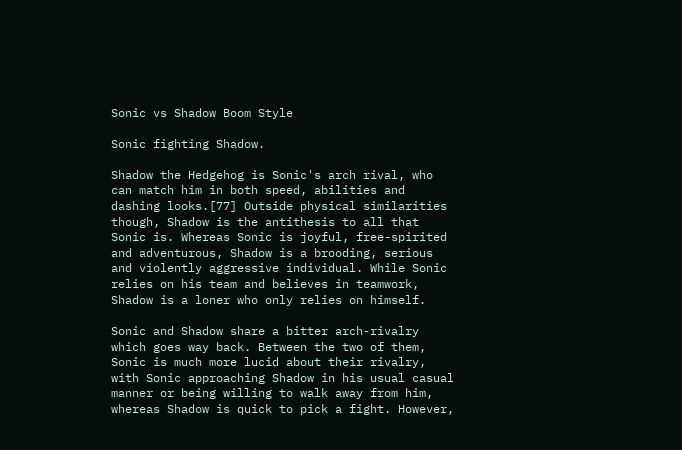Sonic vs Shadow Boom Style

Sonic fighting Shadow.

Shadow the Hedgehog is Sonic's arch rival, who can match him in both speed, abilities and dashing looks.[77] Outside physical similarities though, Shadow is the antithesis to all that Sonic is. Whereas Sonic is joyful, free-spirited and adventurous, Shadow is a brooding, serious and violently aggressive individual. While Sonic relies on his team and believes in teamwork, Shadow is a loner who only relies on himself.

Sonic and Shadow share a bitter arch-rivalry which goes way back. Between the two of them, Sonic is much more lucid about their rivalry, with Sonic approaching Shadow in his usual casual manner or being willing to walk away from him, whereas Shadow is quick to pick a fight. However,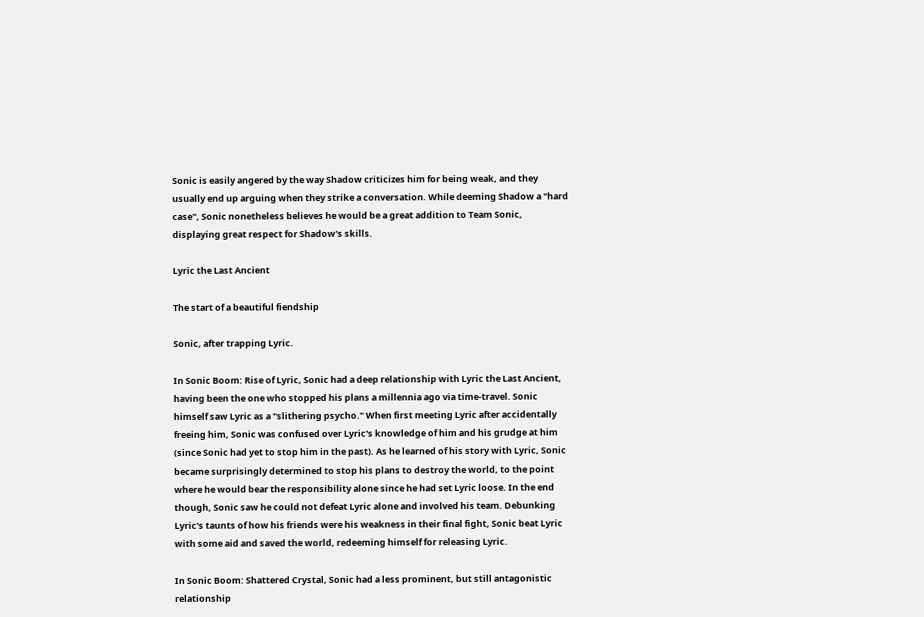Sonic is easily angered by the way Shadow criticizes him for being weak, and they usually end up arguing when they strike a conversation. While deeming Shadow a "hard case", Sonic nonetheless believes he would be a great addition to Team Sonic, displaying great respect for Shadow's skills.

Lyric the Last Ancient

The start of a beautiful fiendship

Sonic, after trapping Lyric.

In Sonic Boom: Rise of Lyric, Sonic had a deep relationship with Lyric the Last Ancient, having been the one who stopped his plans a millennia ago via time-travel. Sonic himself saw Lyric as a "slithering psycho." When first meeting Lyric after accidentally freeing him, Sonic was confused over Lyric's knowledge of him and his grudge at him (since Sonic had yet to stop him in the past). As he learned of his story with Lyric, Sonic became surprisingly determined to stop his plans to destroy the world, to the point where he would bear the responsibility alone since he had set Lyric loose. In the end though, Sonic saw he could not defeat Lyric alone and involved his team. Debunking Lyric's taunts of how his friends were his weakness in their final fight, Sonic beat Lyric with some aid and saved the world, redeeming himself for releasing Lyric.

In Sonic Boom: Shattered Crystal, Sonic had a less prominent, but still antagonistic relationship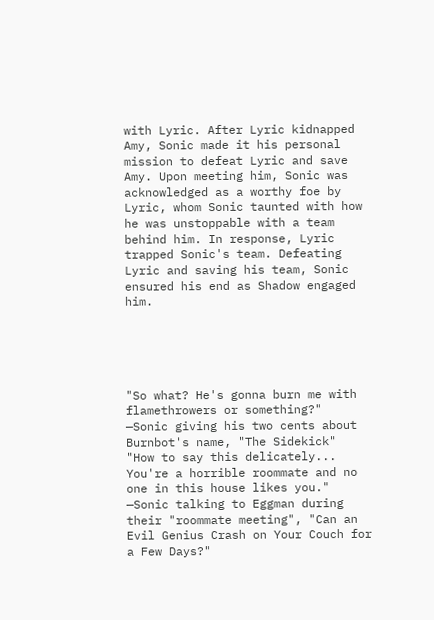with Lyric. After Lyric kidnapped Amy, Sonic made it his personal mission to defeat Lyric and save Amy. Upon meeting him, Sonic was acknowledged as a worthy foe by Lyric, whom Sonic taunted with how he was unstoppable with a team behind him. In response, Lyric trapped Sonic's team. Defeating Lyric and saving his team, Sonic ensured his end as Shadow engaged him.





"So what? He's gonna burn me with flamethrowers or something?"
—Sonic giving his two cents about Burnbot's name, "The Sidekick"
"How to say this delicately... You're a horrible roommate and no one in this house likes you."
—Sonic talking to Eggman during their "roommate meeting", "Can an Evil Genius Crash on Your Couch for a Few Days?"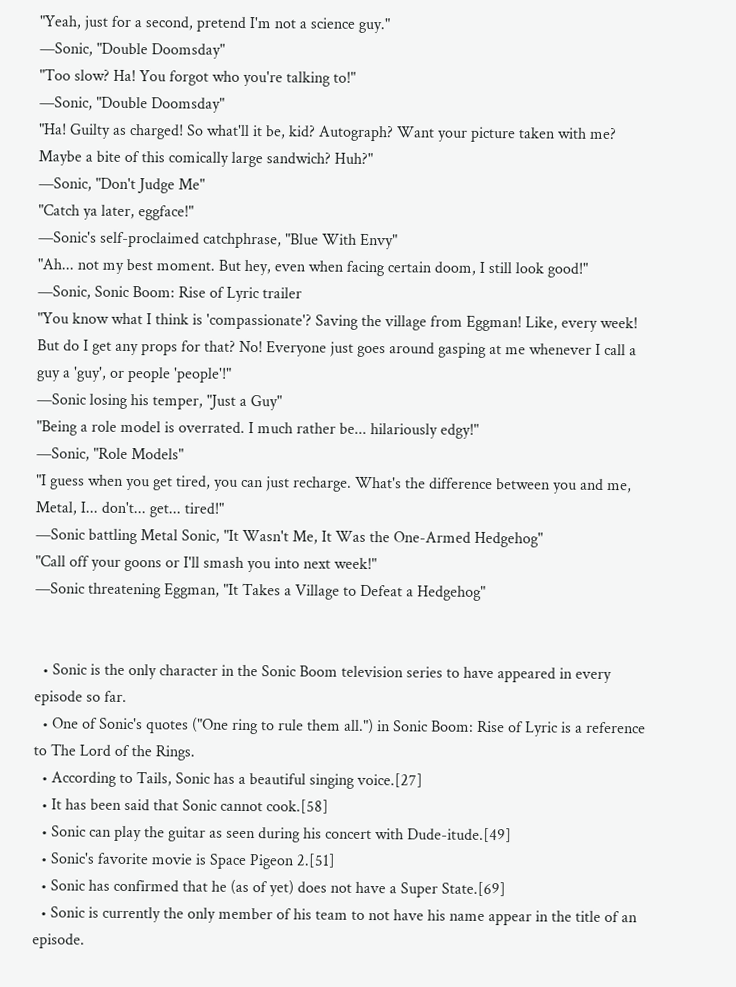"Yeah, just for a second, pretend I'm not a science guy."
—Sonic, "Double Doomsday"
"Too slow? Ha! You forgot who you're talking to!"
—Sonic, "Double Doomsday"
"Ha! Guilty as charged! So what'll it be, kid? Autograph? Want your picture taken with me? Maybe a bite of this comically large sandwich? Huh?"
—Sonic, "Don't Judge Me"
"Catch ya later, eggface!"
—Sonic's self-proclaimed catchphrase, "Blue With Envy"
"Ah... not my best moment. But hey, even when facing certain doom, I still look good!"
—Sonic, Sonic Boom: Rise of Lyric trailer
"You know what I think is 'compassionate'? Saving the village from Eggman! Like, every week! But do I get any props for that? No! Everyone just goes around gasping at me whenever I call a guy a 'guy', or people 'people'!"
—Sonic losing his temper, "Just a Guy"
"Being a role model is overrated. I much rather be... hilariously edgy!"
—Sonic, "Role Models"
"I guess when you get tired, you can just recharge. What's the difference between you and me, Metal, I... don't... get... tired!"
—Sonic battling Metal Sonic, "It Wasn't Me, It Was the One-Armed Hedgehog"
"Call off your goons or I'll smash you into next week!"
—Sonic threatening Eggman, "It Takes a Village to Defeat a Hedgehog"


  • Sonic is the only character in the Sonic Boom television series to have appeared in every episode so far.
  • One of Sonic's quotes ("One ring to rule them all.") in Sonic Boom: Rise of Lyric is a reference to The Lord of the Rings.
  • According to Tails, Sonic has a beautiful singing voice.[27]
  • It has been said that Sonic cannot cook.[58]
  • Sonic can play the guitar as seen during his concert with Dude-itude.[49]
  • Sonic's favorite movie is Space Pigeon 2.[51]
  • Sonic has confirmed that he (as of yet) does not have a Super State.[69]
  • Sonic is currently the only member of his team to not have his name appear in the title of an episode.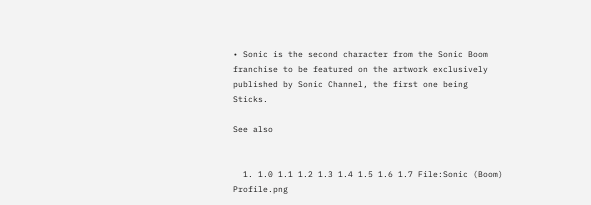• Sonic is the second character from the Sonic Boom franchise to be featured on the artwork exclusively published by Sonic Channel, the first one being Sticks.

See also


  1. 1.0 1.1 1.2 1.3 1.4 1.5 1.6 1.7 File:Sonic (Boom) Profile.png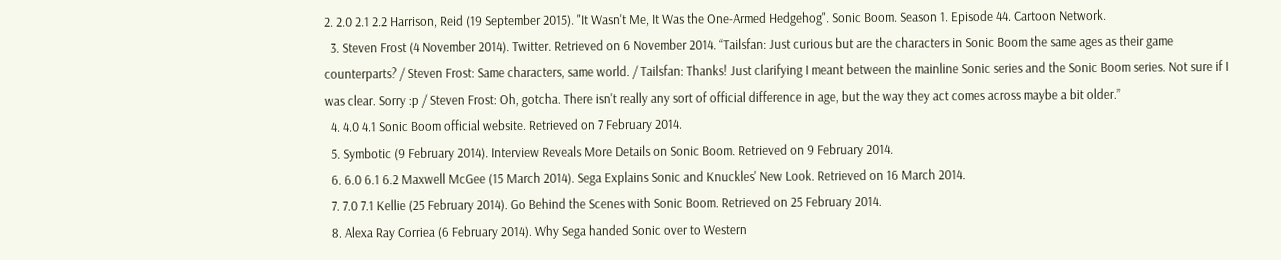2. 2.0 2.1 2.2 Harrison, Reid (19 September 2015). "It Wasn't Me, It Was the One-Armed Hedgehog". Sonic Boom. Season 1. Episode 44. Cartoon Network.
  3. Steven Frost (4 November 2014). Twitter. Retrieved on 6 November 2014. “Tailsfan: Just curious but are the characters in Sonic Boom the same ages as their game counterparts? / Steven Frost: Same characters, same world. / Tailsfan: Thanks! Just clarifying I meant between the mainline Sonic series and the Sonic Boom series. Not sure if I was clear. Sorry :p / Steven Frost: Oh, gotcha. There isn't really any sort of official difference in age, but the way they act comes across maybe a bit older.”
  4. 4.0 4.1 Sonic Boom official website. Retrieved on 7 February 2014.
  5. Symbotic (9 February 2014). Interview Reveals More Details on Sonic Boom. Retrieved on 9 February 2014.
  6. 6.0 6.1 6.2 Maxwell McGee (15 March 2014). Sega Explains Sonic and Knuckles' New Look. Retrieved on 16 March 2014.
  7. 7.0 7.1 Kellie (25 February 2014). Go Behind the Scenes with Sonic Boom. Retrieved on 25 February 2014.
  8. Alexa Ray Corriea (6 February 2014). Why Sega handed Sonic over to Western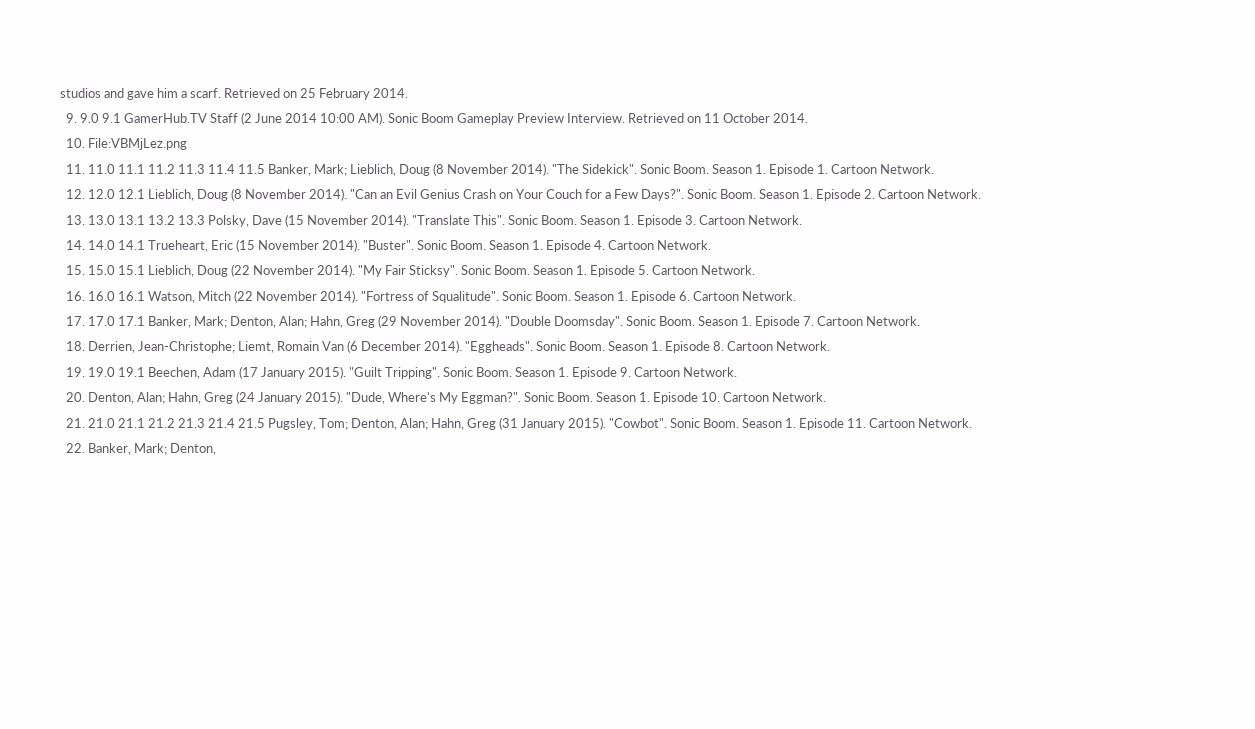studios and gave him a scarf. Retrieved on 25 February 2014.
  9. 9.0 9.1 GamerHub.TV Staff (2 June 2014 10:00 AM). Sonic Boom Gameplay Preview Interview. Retrieved on 11 October 2014.
  10. File:VBMjLez.png
  11. 11.0 11.1 11.2 11.3 11.4 11.5 Banker, Mark; Lieblich, Doug (8 November 2014). "The Sidekick". Sonic Boom. Season 1. Episode 1. Cartoon Network.
  12. 12.0 12.1 Lieblich, Doug (8 November 2014). "Can an Evil Genius Crash on Your Couch for a Few Days?". Sonic Boom. Season 1. Episode 2. Cartoon Network.
  13. 13.0 13.1 13.2 13.3 Polsky, Dave (15 November 2014). "Translate This". Sonic Boom. Season 1. Episode 3. Cartoon Network.
  14. 14.0 14.1 Trueheart, Eric (15 November 2014). "Buster". Sonic Boom. Season 1. Episode 4. Cartoon Network.
  15. 15.0 15.1 Lieblich, Doug (22 November 2014). "My Fair Sticksy". Sonic Boom. Season 1. Episode 5. Cartoon Network.
  16. 16.0 16.1 Watson, Mitch (22 November 2014). "Fortress of Squalitude". Sonic Boom. Season 1. Episode 6. Cartoon Network.
  17. 17.0 17.1 Banker, Mark; Denton, Alan; Hahn, Greg (29 November 2014). "Double Doomsday". Sonic Boom. Season 1. Episode 7. Cartoon Network.
  18. Derrien, Jean-Christophe; Liemt, Romain Van (6 December 2014). "Eggheads". Sonic Boom. Season 1. Episode 8. Cartoon Network.
  19. 19.0 19.1 Beechen, Adam (17 January 2015). "Guilt Tripping". Sonic Boom. Season 1. Episode 9. Cartoon Network.
  20. Denton, Alan; Hahn, Greg (24 January 2015). "Dude, Where's My Eggman?". Sonic Boom. Season 1. Episode 10. Cartoon Network.
  21. 21.0 21.1 21.2 21.3 21.4 21.5 Pugsley, Tom; Denton, Alan; Hahn, Greg (31 January 2015). "Cowbot". Sonic Boom. Season 1. Episode 11. Cartoon Network.
  22. Banker, Mark; Denton,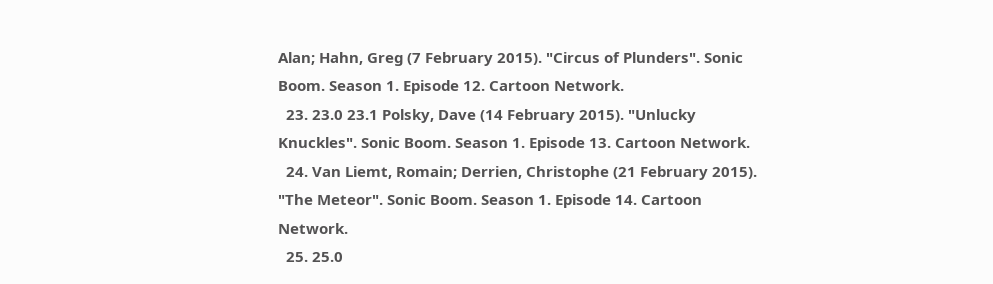Alan; Hahn, Greg (7 February 2015). "Circus of Plunders". Sonic Boom. Season 1. Episode 12. Cartoon Network.
  23. 23.0 23.1 Polsky, Dave (14 February 2015). "Unlucky Knuckles". Sonic Boom. Season 1. Episode 13. Cartoon Network.
  24. Van Liemt, Romain; Derrien, Christophe (21 February 2015). "The Meteor". Sonic Boom. Season 1. Episode 14. Cartoon Network.
  25. 25.0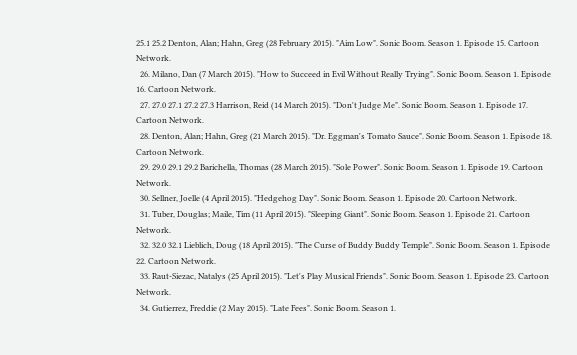25.1 25.2 Denton, Alan; Hahn, Greg (28 February 2015). "Aim Low". Sonic Boom. Season 1. Episode 15. Cartoon Network.
  26. Milano, Dan (7 March 2015). "How to Succeed in Evil Without Really Trying". Sonic Boom. Season 1. Episode 16. Cartoon Network.
  27. 27.0 27.1 27.2 27.3 Harrison, Reid (14 March 2015). "Don't Judge Me". Sonic Boom. Season 1. Episode 17. Cartoon Network.
  28. Denton, Alan; Hahn, Greg (21 March 2015). "Dr. Eggman's Tomato Sauce". Sonic Boom. Season 1. Episode 18. Cartoon Network.
  29. 29.0 29.1 29.2 Barichella, Thomas (28 March 2015). "Sole Power". Sonic Boom. Season 1. Episode 19. Cartoon Network.
  30. Sellner, Joelle (4 April 2015). "Hedgehog Day". Sonic Boom. Season 1. Episode 20. Cartoon Network.
  31. Tuber, Douglas; Maile, Tim (11 April 2015). "Sleeping Giant". Sonic Boom. Season 1. Episode 21. Cartoon Network.
  32. 32.0 32.1 Lieblich, Doug (18 April 2015). "The Curse of Buddy Buddy Temple". Sonic Boom. Season 1. Episode 22. Cartoon Network.
  33. Raut-Siezac, Natalys (25 April 2015). "Let's Play Musical Friends". Sonic Boom. Season 1. Episode 23. Cartoon Network.
  34. Gutierrez, Freddie (2 May 2015). "Late Fees". Sonic Boom. Season 1.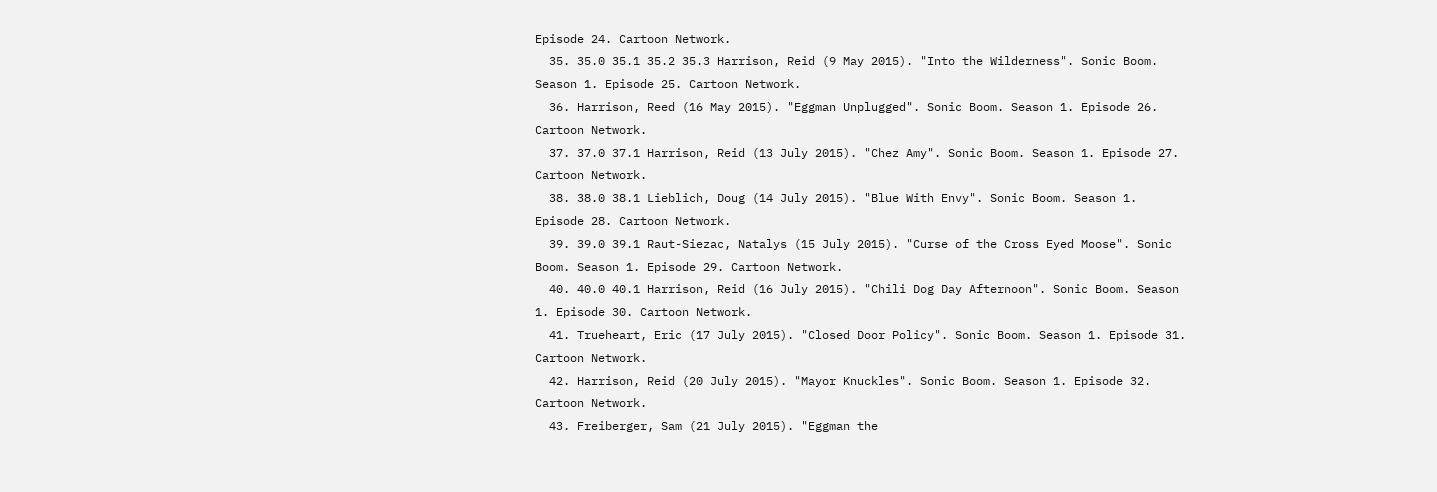Episode 24. Cartoon Network.
  35. 35.0 35.1 35.2 35.3 Harrison, Reid (9 May 2015). "Into the Wilderness". Sonic Boom. Season 1. Episode 25. Cartoon Network.
  36. Harrison, Reed (16 May 2015). "Eggman Unplugged". Sonic Boom. Season 1. Episode 26. Cartoon Network.
  37. 37.0 37.1 Harrison, Reid (13 July 2015). "Chez Amy". Sonic Boom. Season 1. Episode 27. Cartoon Network.
  38. 38.0 38.1 Lieblich, Doug (14 July 2015). "Blue With Envy". Sonic Boom. Season 1. Episode 28. Cartoon Network.
  39. 39.0 39.1 Raut-Siezac, Natalys (15 July 2015). "Curse of the Cross Eyed Moose". Sonic Boom. Season 1. Episode 29. Cartoon Network.
  40. 40.0 40.1 Harrison, Reid (16 July 2015). "Chili Dog Day Afternoon". Sonic Boom. Season 1. Episode 30. Cartoon Network.
  41. Trueheart, Eric (17 July 2015). "Closed Door Policy". Sonic Boom. Season 1. Episode 31. Cartoon Network.
  42. Harrison, Reid (20 July 2015). "Mayor Knuckles". Sonic Boom. Season 1. Episode 32. Cartoon Network.
  43. Freiberger, Sam (21 July 2015). "Eggman the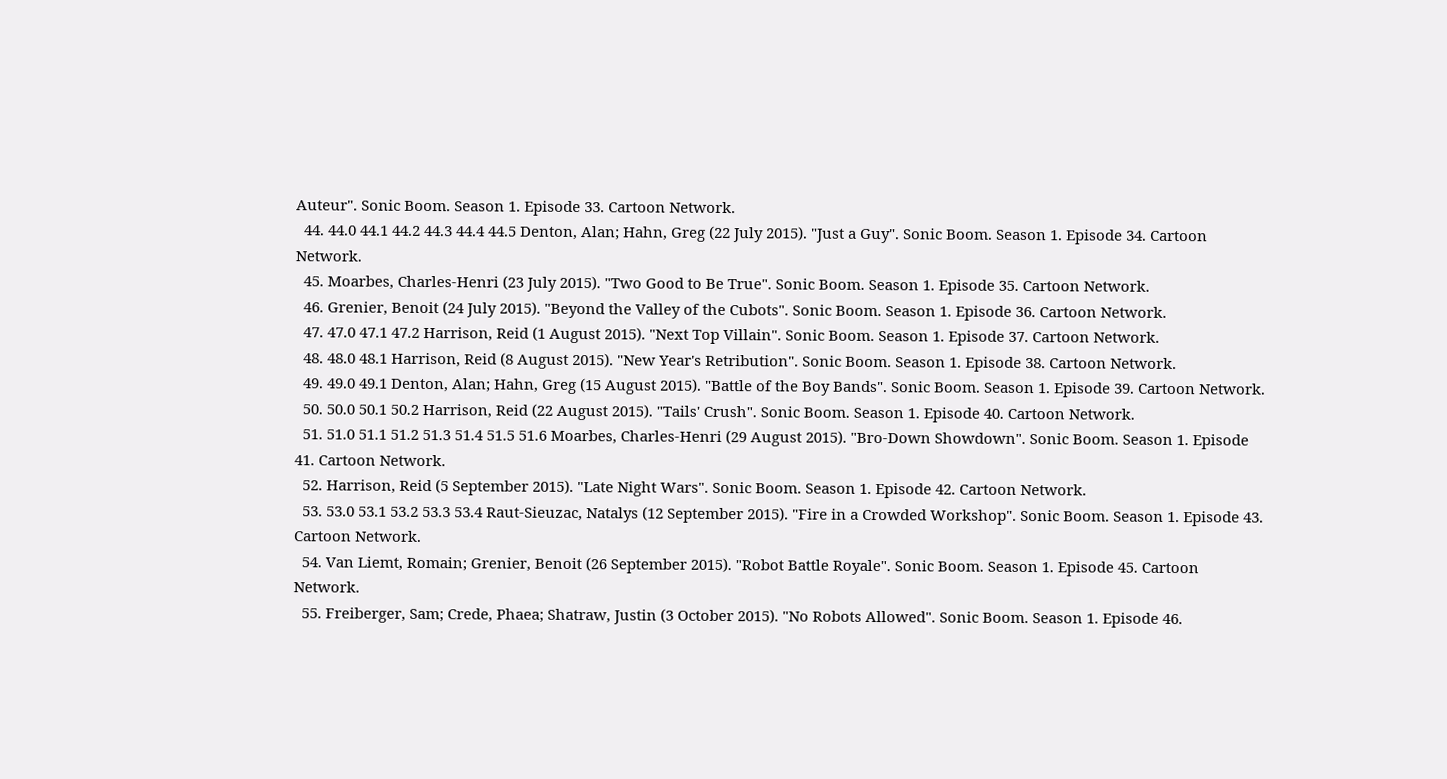Auteur". Sonic Boom. Season 1. Episode 33. Cartoon Network.
  44. 44.0 44.1 44.2 44.3 44.4 44.5 Denton, Alan; Hahn, Greg (22 July 2015). "Just a Guy". Sonic Boom. Season 1. Episode 34. Cartoon Network.
  45. Moarbes, Charles-Henri (23 July 2015). "Two Good to Be True". Sonic Boom. Season 1. Episode 35. Cartoon Network.
  46. Grenier, Benoit (24 July 2015). "Beyond the Valley of the Cubots". Sonic Boom. Season 1. Episode 36. Cartoon Network.
  47. 47.0 47.1 47.2 Harrison, Reid (1 August 2015). "Next Top Villain". Sonic Boom. Season 1. Episode 37. Cartoon Network.
  48. 48.0 48.1 Harrison, Reid (8 August 2015). "New Year's Retribution". Sonic Boom. Season 1. Episode 38. Cartoon Network.
  49. 49.0 49.1 Denton, Alan; Hahn, Greg (15 August 2015). "Battle of the Boy Bands". Sonic Boom. Season 1. Episode 39. Cartoon Network.
  50. 50.0 50.1 50.2 Harrison, Reid (22 August 2015). "Tails' Crush". Sonic Boom. Season 1. Episode 40. Cartoon Network.
  51. 51.0 51.1 51.2 51.3 51.4 51.5 51.6 Moarbes, Charles-Henri (29 August 2015). "Bro-Down Showdown". Sonic Boom. Season 1. Episode 41. Cartoon Network.
  52. Harrison, Reid (5 September 2015). "Late Night Wars". Sonic Boom. Season 1. Episode 42. Cartoon Network.
  53. 53.0 53.1 53.2 53.3 53.4 Raut-Sieuzac, Natalys (12 September 2015). "Fire in a Crowded Workshop". Sonic Boom. Season 1. Episode 43. Cartoon Network.
  54. Van Liemt, Romain; Grenier, Benoit (26 September 2015). "Robot Battle Royale". Sonic Boom. Season 1. Episode 45. Cartoon Network.
  55. Freiberger, Sam; Crede, Phaea; Shatraw, Justin (3 October 2015). "No Robots Allowed". Sonic Boom. Season 1. Episode 46.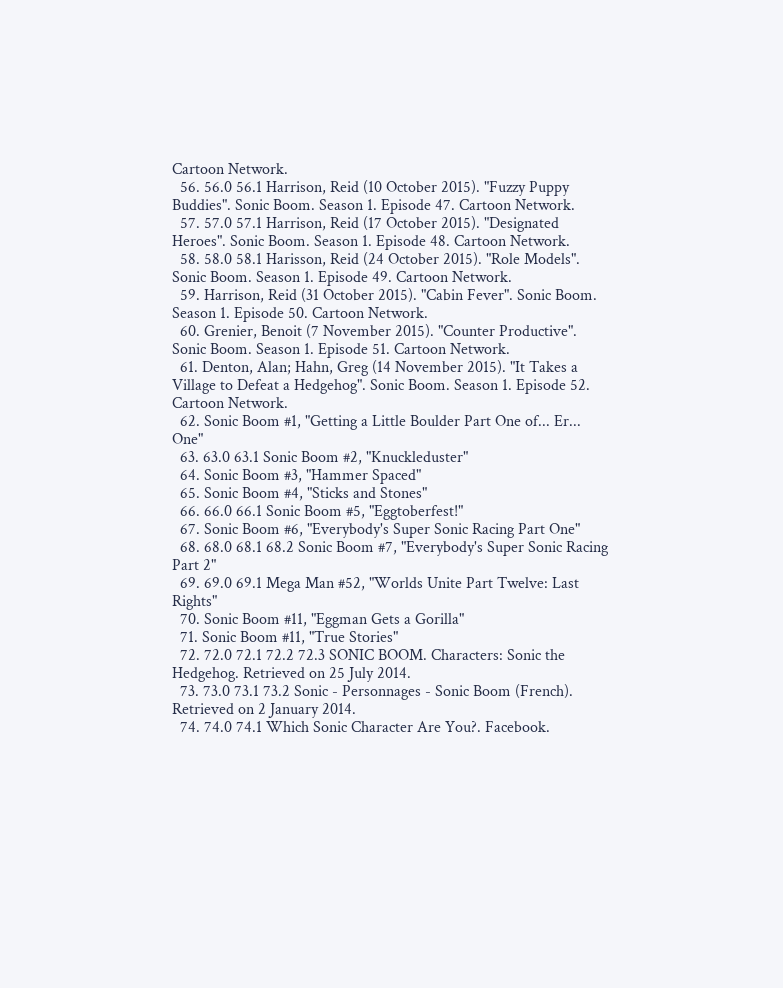Cartoon Network.
  56. 56.0 56.1 Harrison, Reid (10 October 2015). "Fuzzy Puppy Buddies". Sonic Boom. Season 1. Episode 47. Cartoon Network.
  57. 57.0 57.1 Harrison, Reid (17 October 2015). "Designated Heroes". Sonic Boom. Season 1. Episode 48. Cartoon Network.
  58. 58.0 58.1 Harisson, Reid (24 October 2015). "Role Models". Sonic Boom. Season 1. Episode 49. Cartoon Network.
  59. Harrison, Reid (31 October 2015). "Cabin Fever". Sonic Boom. Season 1. Episode 50. Cartoon Network.
  60. Grenier, Benoit (7 November 2015). "Counter Productive". Sonic Boom. Season 1. Episode 51. Cartoon Network.
  61. Denton, Alan; Hahn, Greg (14 November 2015). "It Takes a Village to Defeat a Hedgehog". Sonic Boom. Season 1. Episode 52. Cartoon Network.
  62. Sonic Boom #1, "Getting a Little Boulder Part One of... Er... One"
  63. 63.0 63.1 Sonic Boom #2, "Knuckleduster"
  64. Sonic Boom #3, "Hammer Spaced"
  65. Sonic Boom #4, "Sticks and Stones"
  66. 66.0 66.1 Sonic Boom #5, "Eggtoberfest!"
  67. Sonic Boom #6, "Everybody's Super Sonic Racing Part One"
  68. 68.0 68.1 68.2 Sonic Boom #7, "Everybody's Super Sonic Racing Part 2"
  69. 69.0 69.1 Mega Man #52, "Worlds Unite Part Twelve: Last Rights"
  70. Sonic Boom #11, "Eggman Gets a Gorilla"
  71. Sonic Boom #11, "True Stories"
  72. 72.0 72.1 72.2 72.3 SONIC BOOM. Characters: Sonic the Hedgehog. Retrieved on 25 July 2014.
  73. 73.0 73.1 73.2 Sonic - Personnages - Sonic Boom (French). Retrieved on 2 January 2014.
  74. 74.0 74.1 Which Sonic Character Are You?. Facebook.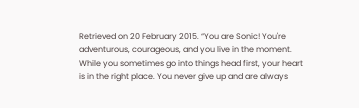Retrieved on 20 February 2015. “You are Sonic! You're adventurous, courageous, and you live in the moment. While you sometimes go into things head first, your heart is in the right place. You never give up and are always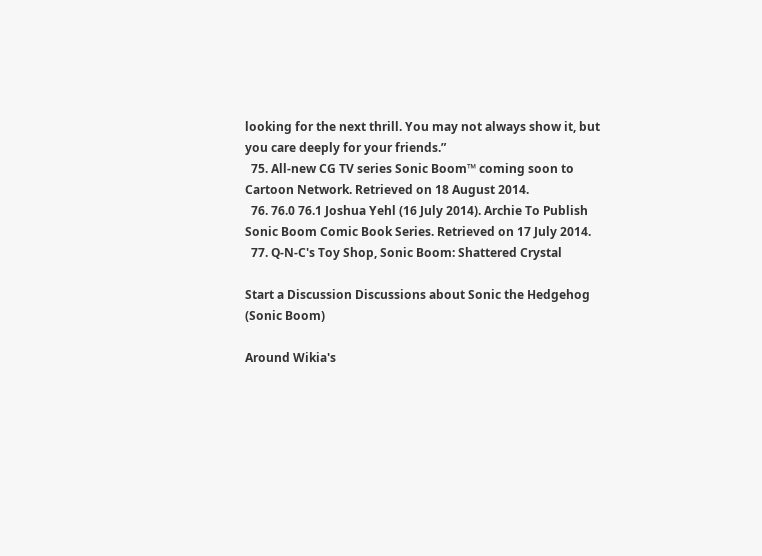looking for the next thrill. You may not always show it, but you care deeply for your friends.”
  75. All-new CG TV series Sonic Boom™ coming soon to Cartoon Network. Retrieved on 18 August 2014.
  76. 76.0 76.1 Joshua Yehl (16 July 2014). Archie To Publish Sonic Boom Comic Book Series. Retrieved on 17 July 2014.
  77. Q-N-C's Toy Shop, Sonic Boom: Shattered Crystal

Start a Discussion Discussions about Sonic the Hedgehog (Sonic Boom)

Around Wikia's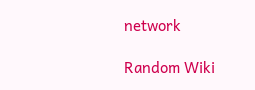network

Random Wiki